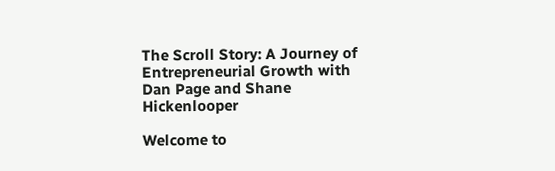The Scroll Story: A Journey of Entrepreneurial Growth with Dan Page and Shane Hickenlooper

Welcome to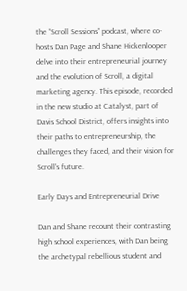the “Scroll Sessions” podcast, where co-hosts Dan Page and Shane Hickenlooper delve into their entrepreneurial journey and the evolution of Scroll, a digital marketing agency. This episode, recorded in the new studio at Catalyst, part of Davis School District, offers insights into their paths to entrepreneurship, the challenges they faced, and their vision for Scroll’s future.

Early Days and Entrepreneurial Drive

Dan and Shane recount their contrasting high school experiences, with Dan being the archetypal rebellious student and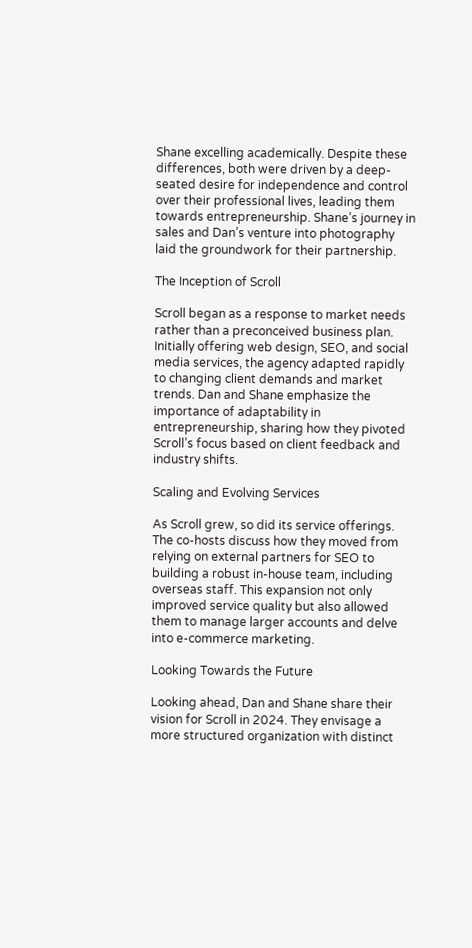Shane excelling academically. Despite these differences, both were driven by a deep-seated desire for independence and control over their professional lives, leading them towards entrepreneurship. Shane’s journey in sales and Dan’s venture into photography laid the groundwork for their partnership.

The Inception of Scroll

Scroll began as a response to market needs rather than a preconceived business plan. Initially offering web design, SEO, and social media services, the agency adapted rapidly to changing client demands and market trends. Dan and Shane emphasize the importance of adaptability in entrepreneurship, sharing how they pivoted Scroll’s focus based on client feedback and industry shifts.

Scaling and Evolving Services

As Scroll grew, so did its service offerings. The co-hosts discuss how they moved from relying on external partners for SEO to building a robust in-house team, including overseas staff. This expansion not only improved service quality but also allowed them to manage larger accounts and delve into e-commerce marketing.

Looking Towards the Future

Looking ahead, Dan and Shane share their vision for Scroll in 2024. They envisage a more structured organization with distinct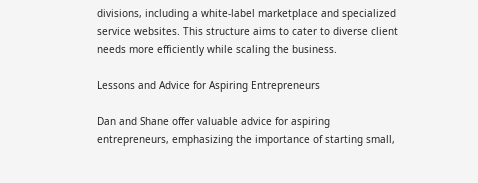divisions, including a white-label marketplace and specialized service websites. This structure aims to cater to diverse client needs more efficiently while scaling the business.

Lessons and Advice for Aspiring Entrepreneurs

Dan and Shane offer valuable advice for aspiring entrepreneurs, emphasizing the importance of starting small,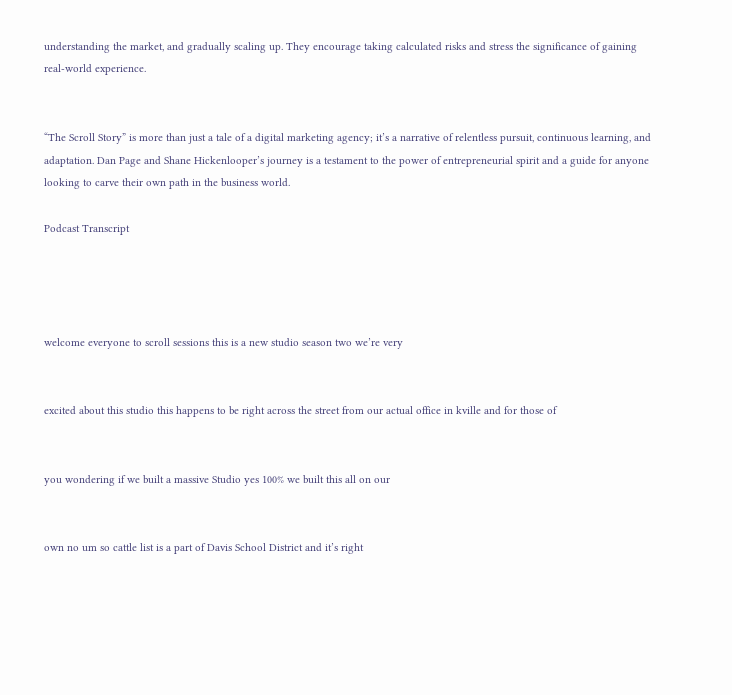understanding the market, and gradually scaling up. They encourage taking calculated risks and stress the significance of gaining real-world experience.


“The Scroll Story” is more than just a tale of a digital marketing agency; it’s a narrative of relentless pursuit, continuous learning, and adaptation. Dan Page and Shane Hickenlooper’s journey is a testament to the power of entrepreneurial spirit and a guide for anyone looking to carve their own path in the business world.

Podcast Transcript




welcome everyone to scroll sessions this is a new studio season two we’re very


excited about this studio this happens to be right across the street from our actual office in kville and for those of


you wondering if we built a massive Studio yes 100% we built this all on our


own no um so cattle list is a part of Davis School District and it’s right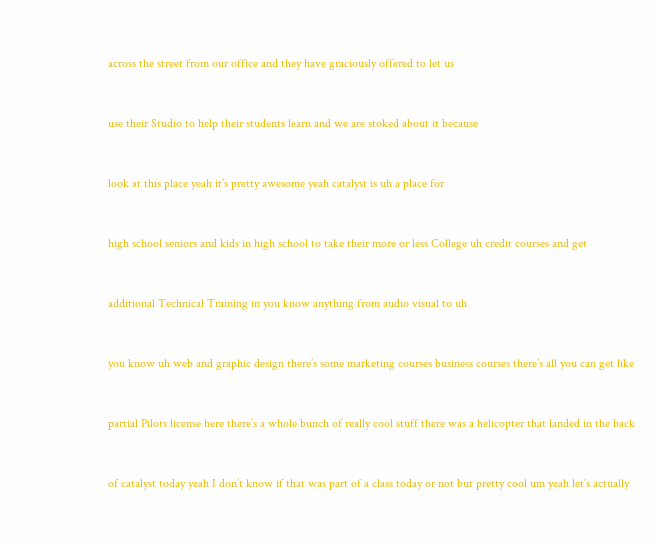across the street from our office and they have graciously offered to let us


use their Studio to help their students learn and we are stoked about it because


look at this place yeah it’s pretty awesome yeah catalyst is uh a place for


high school seniors and kids in high school to take their more or less College uh credit courses and get


additional Technical Training in you know anything from audio visual to uh


you know uh web and graphic design there’s some marketing courses business courses there’s all you can get like


partial Pilots license here there’s a whole bunch of really cool stuff there was a helicopter that landed in the back


of catalyst today yeah I don’t know if that was part of a class today or not but pretty cool um yeah let’s actually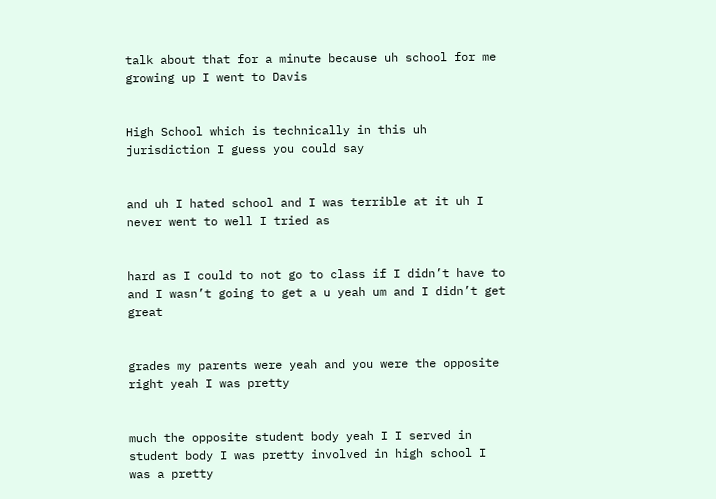talk about that for a minute because uh school for me growing up I went to Davis


High School which is technically in this uh jurisdiction I guess you could say


and uh I hated school and I was terrible at it uh I never went to well I tried as


hard as I could to not go to class if I didn’t have to and I wasn’t going to get a u yeah um and I didn’t get great


grades my parents were yeah and you were the opposite right yeah I was pretty


much the opposite student body yeah I I served in student body I was pretty involved in high school I was a pretty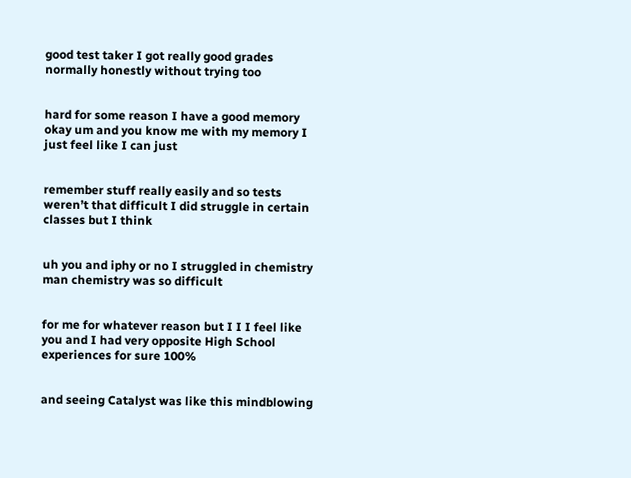good test taker I got really good grades normally honestly without trying too


hard for some reason I have a good memory okay um and you know me with my memory I just feel like I can just


remember stuff really easily and so tests weren’t that difficult I did struggle in certain classes but I think


uh you and iphy or no I struggled in chemistry man chemistry was so difficult


for me for whatever reason but I I I feel like you and I had very opposite High School experiences for sure 100%


and seeing Catalyst was like this mindblowing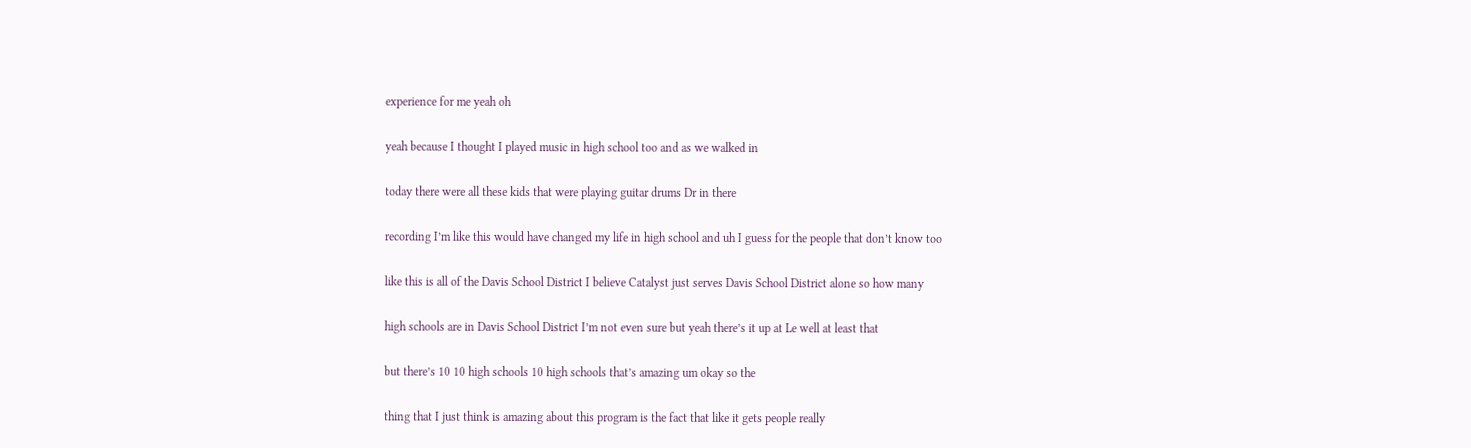experience for me yeah oh


yeah because I thought I played music in high school too and as we walked in


today there were all these kids that were playing guitar drums Dr in there


recording I’m like this would have changed my life in high school and uh I guess for the people that don’t know too


like this is all of the Davis School District I believe Catalyst just serves Davis School District alone so how many


high schools are in Davis School District I’m not even sure but yeah there’s it up at Le well at least that


but there’s 10 10 high schools 10 high schools that’s amazing um okay so the


thing that I just think is amazing about this program is the fact that like it gets people really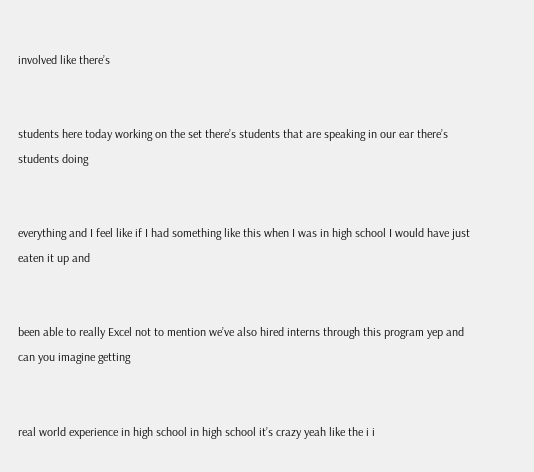involved like there’s


students here today working on the set there’s students that are speaking in our ear there’s students doing


everything and I feel like if I had something like this when I was in high school I would have just eaten it up and


been able to really Excel not to mention we’ve also hired interns through this program yep and can you imagine getting


real world experience in high school in high school it’s crazy yeah like the i i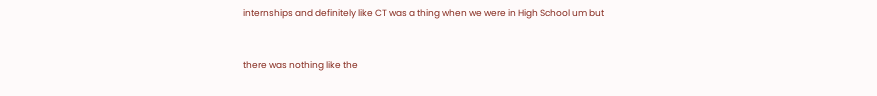internships and definitely like CT was a thing when we were in High School um but


there was nothing like the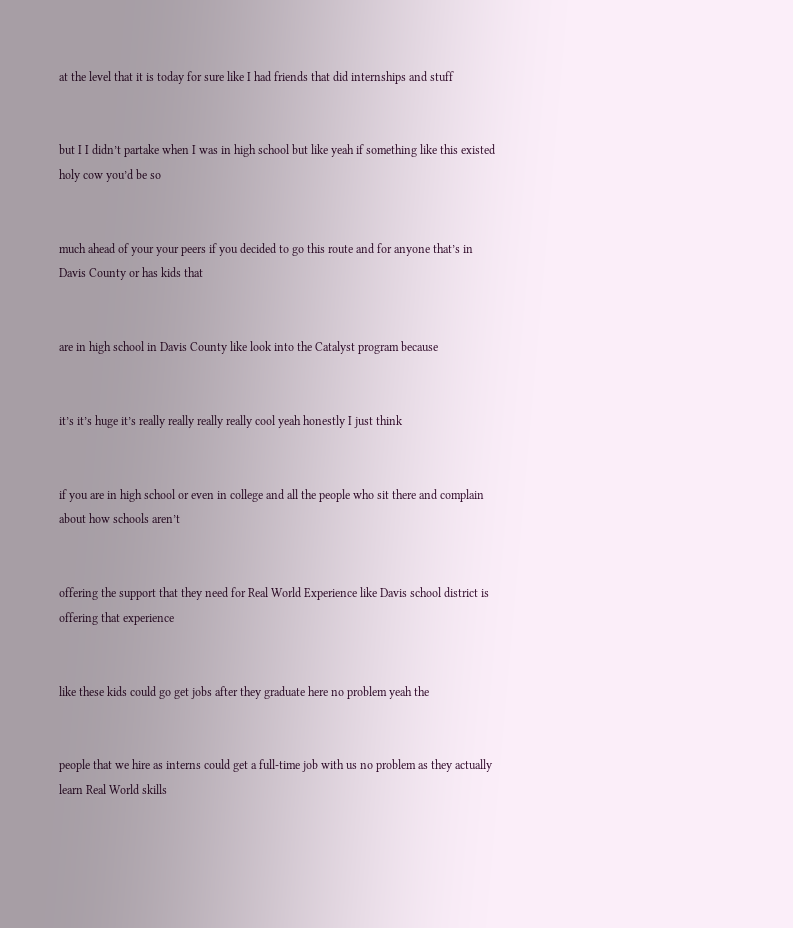at the level that it is today for sure like I had friends that did internships and stuff


but I I didn’t partake when I was in high school but like yeah if something like this existed holy cow you’d be so


much ahead of your your peers if you decided to go this route and for anyone that’s in Davis County or has kids that


are in high school in Davis County like look into the Catalyst program because


it’s it’s huge it’s really really really really cool yeah honestly I just think


if you are in high school or even in college and all the people who sit there and complain about how schools aren’t


offering the support that they need for Real World Experience like Davis school district is offering that experience


like these kids could go get jobs after they graduate here no problem yeah the


people that we hire as interns could get a full-time job with us no problem as they actually learn Real World skills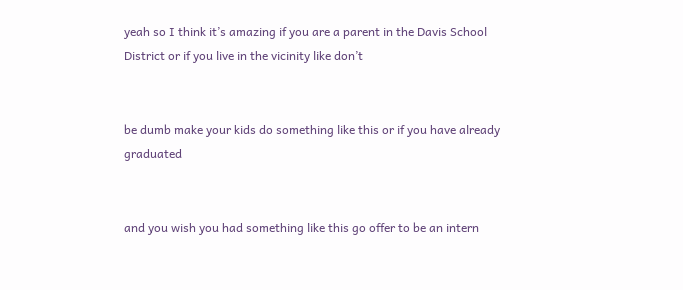yeah so I think it’s amazing if you are a parent in the Davis School District or if you live in the vicinity like don’t


be dumb make your kids do something like this or if you have already graduated


and you wish you had something like this go offer to be an intern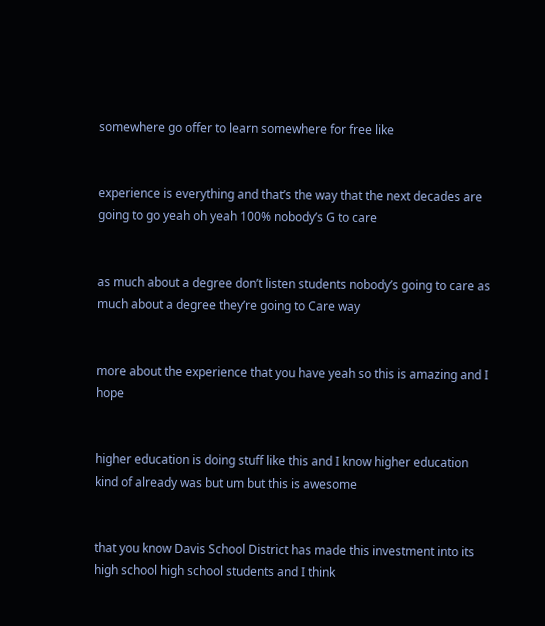somewhere go offer to learn somewhere for free like


experience is everything and that’s the way that the next decades are going to go yeah oh yeah 100% nobody’s G to care


as much about a degree don’t listen students nobody’s going to care as much about a degree they’re going to Care way


more about the experience that you have yeah so this is amazing and I hope


higher education is doing stuff like this and I know higher education kind of already was but um but this is awesome


that you know Davis School District has made this investment into its high school high school students and I think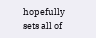hopefully sets all of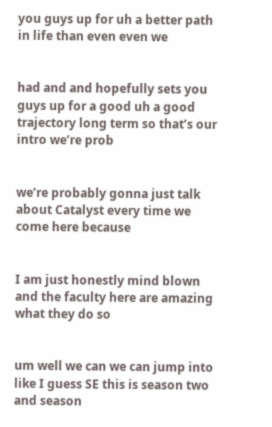you guys up for uh a better path in life than even even we


had and and hopefully sets you guys up for a good uh a good trajectory long term so that’s our intro we’re prob


we’re probably gonna just talk about Catalyst every time we come here because


I am just honestly mind blown and the faculty here are amazing what they do so


um well we can we can jump into like I guess SE this is season two and season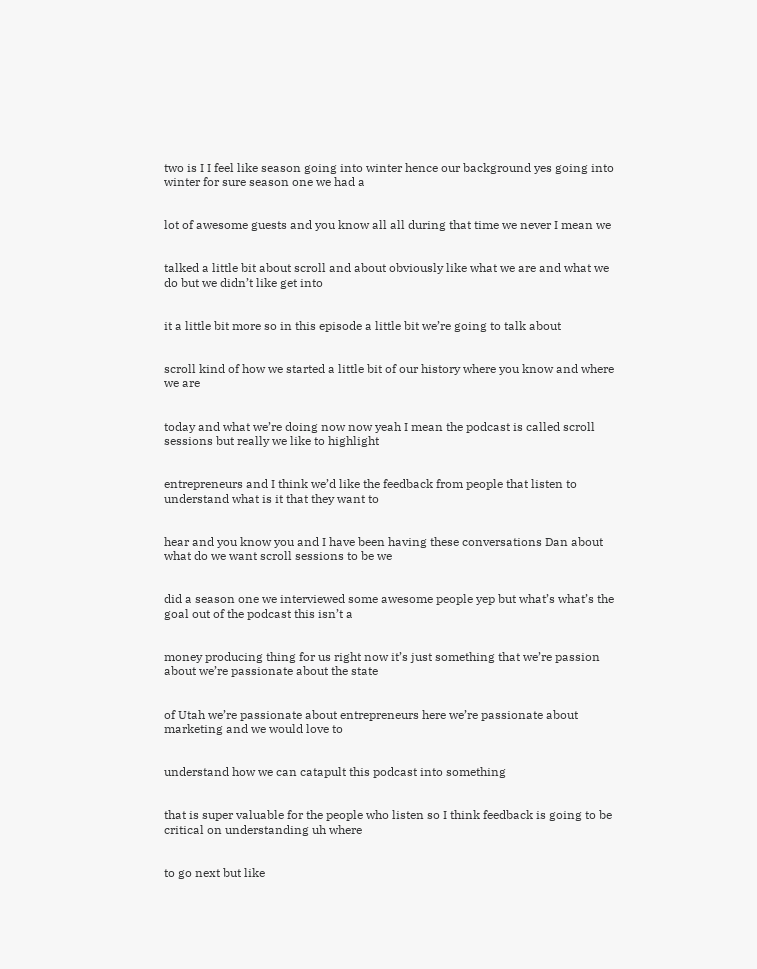two is I I feel like season going into winter hence our background yes going into winter for sure season one we had a


lot of awesome guests and you know all all during that time we never I mean we


talked a little bit about scroll and about obviously like what we are and what we do but we didn’t like get into


it a little bit more so in this episode a little bit we’re going to talk about


scroll kind of how we started a little bit of our history where you know and where we are


today and what we’re doing now now yeah I mean the podcast is called scroll sessions but really we like to highlight


entrepreneurs and I think we’d like the feedback from people that listen to understand what is it that they want to


hear and you know you and I have been having these conversations Dan about what do we want scroll sessions to be we


did a season one we interviewed some awesome people yep but what’s what’s the goal out of the podcast this isn’t a


money producing thing for us right now it’s just something that we’re passion about we’re passionate about the state


of Utah we’re passionate about entrepreneurs here we’re passionate about marketing and we would love to


understand how we can catapult this podcast into something


that is super valuable for the people who listen so I think feedback is going to be critical on understanding uh where


to go next but like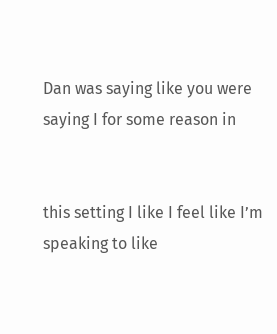Dan was saying like you were saying I for some reason in


this setting I like I feel like I’m speaking to like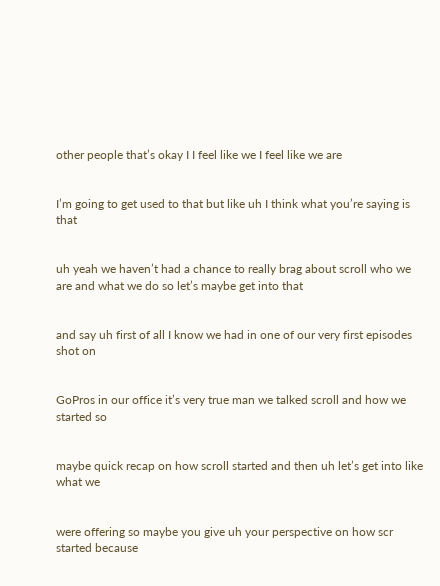other people that’s okay I I feel like we I feel like we are


I’m going to get used to that but like uh I think what you’re saying is that


uh yeah we haven’t had a chance to really brag about scroll who we are and what we do so let’s maybe get into that


and say uh first of all I know we had in one of our very first episodes shot on


GoPros in our office it’s very true man we talked scroll and how we started so


maybe quick recap on how scroll started and then uh let’s get into like what we


were offering so maybe you give uh your perspective on how scr started because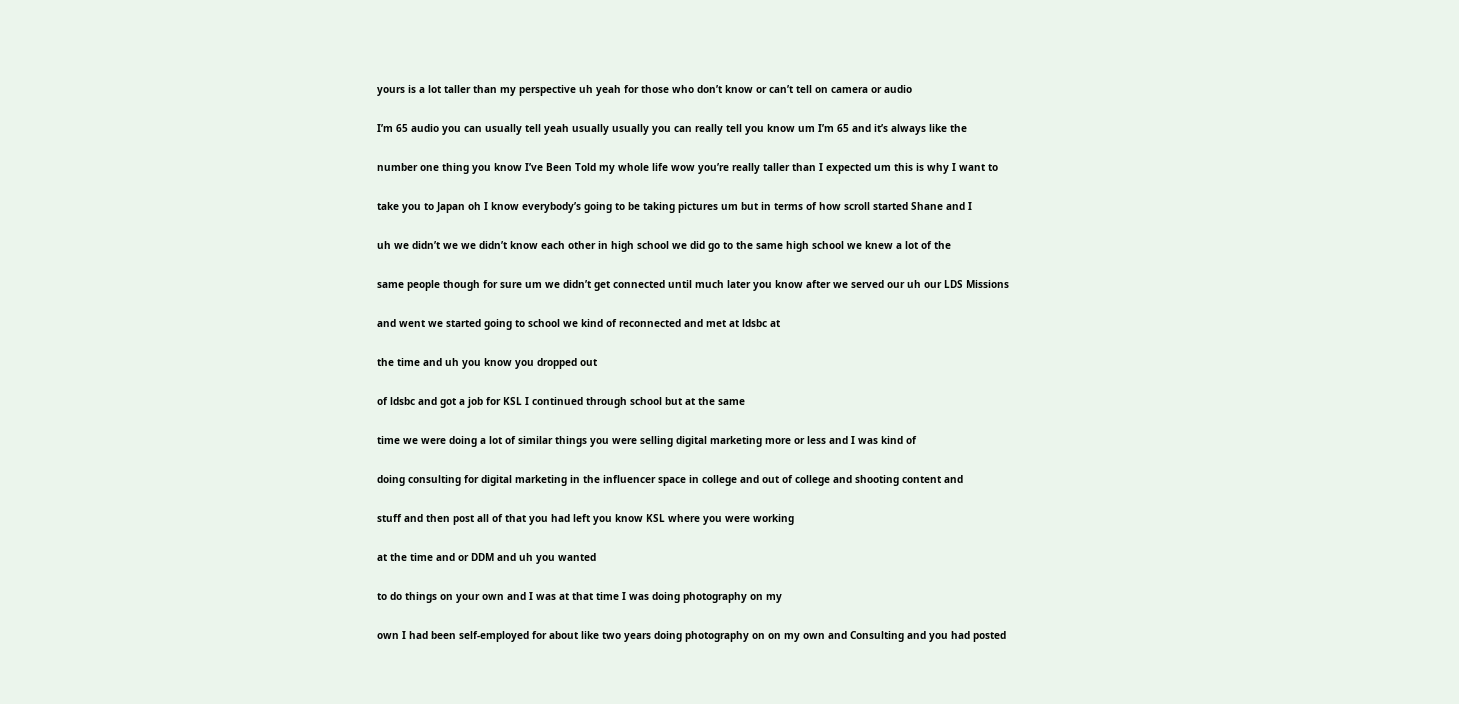yours is a lot taller than my perspective uh yeah for those who don’t know or can’t tell on camera or audio


I’m 65 audio you can usually tell yeah usually usually you can really tell you know um I’m 65 and it’s always like the


number one thing you know I’ve Been Told my whole life wow you’re really taller than I expected um this is why I want to


take you to Japan oh I know everybody’s going to be taking pictures um but in terms of how scroll started Shane and I


uh we didn’t we we didn’t know each other in high school we did go to the same high school we knew a lot of the


same people though for sure um we didn’t get connected until much later you know after we served our uh our LDS Missions


and went we started going to school we kind of reconnected and met at ldsbc at


the time and uh you know you dropped out


of ldsbc and got a job for KSL I continued through school but at the same


time we were doing a lot of similar things you were selling digital marketing more or less and I was kind of


doing consulting for digital marketing in the influencer space in college and out of college and shooting content and


stuff and then post all of that you had left you know KSL where you were working


at the time and or DDM and uh you wanted


to do things on your own and I was at that time I was doing photography on my


own I had been self-employed for about like two years doing photography on on my own and Consulting and you had posted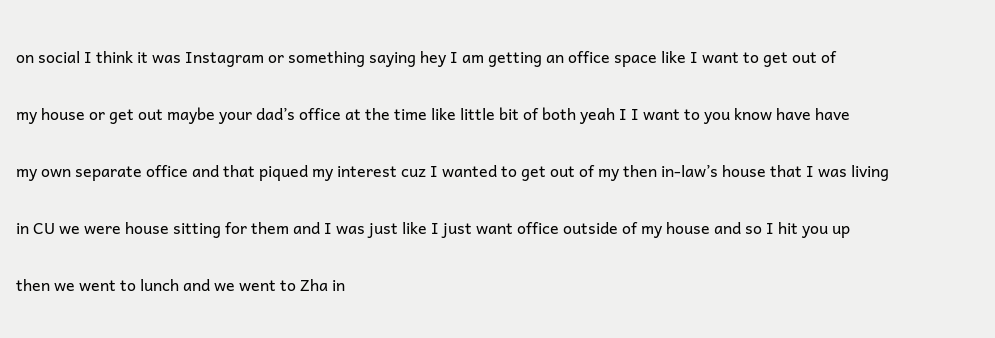on social I think it was Instagram or something saying hey I am getting an office space like I want to get out of


my house or get out maybe your dad’s office at the time like little bit of both yeah I I want to you know have have


my own separate office and that piqued my interest cuz I wanted to get out of my then in-law’s house that I was living


in CU we were house sitting for them and I was just like I just want office outside of my house and so I hit you up


then we went to lunch and we went to Zha in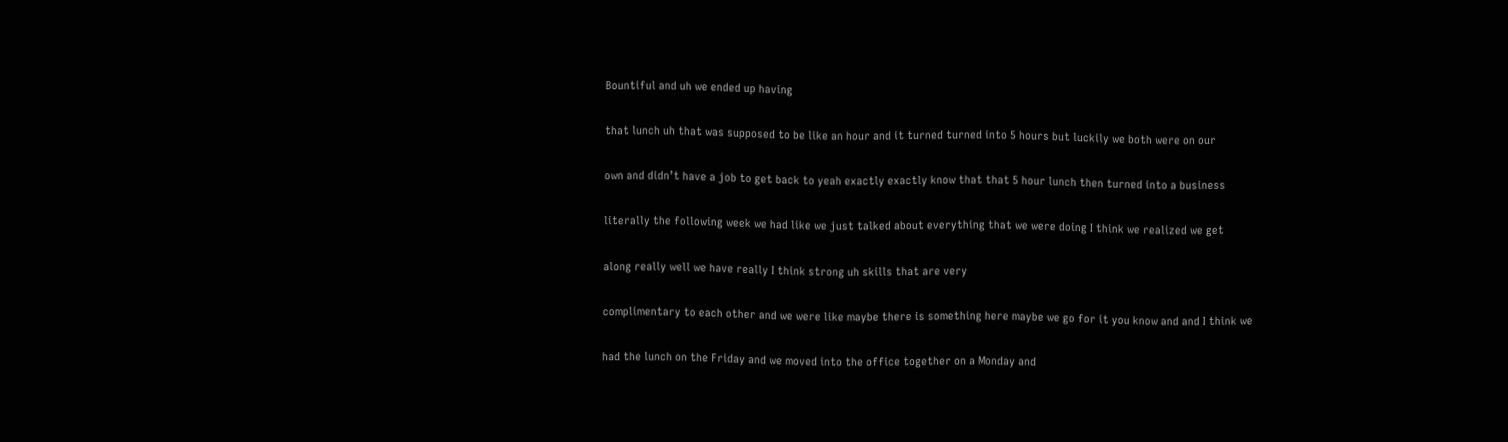Bountiful and uh we ended up having


that lunch uh that was supposed to be like an hour and it turned turned into 5 hours but luckily we both were on our


own and didn’t have a job to get back to yeah exactly exactly know that that 5 hour lunch then turned into a business


literally the following week we had like we just talked about everything that we were doing I think we realized we get


along really well we have really I think strong uh skills that are very


complimentary to each other and we were like maybe there is something here maybe we go for it you know and and I think we


had the lunch on the Friday and we moved into the office together on a Monday and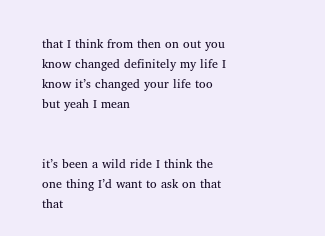that I think from then on out you know changed definitely my life I know it’s changed your life too but yeah I mean


it’s been a wild ride I think the one thing I’d want to ask on that that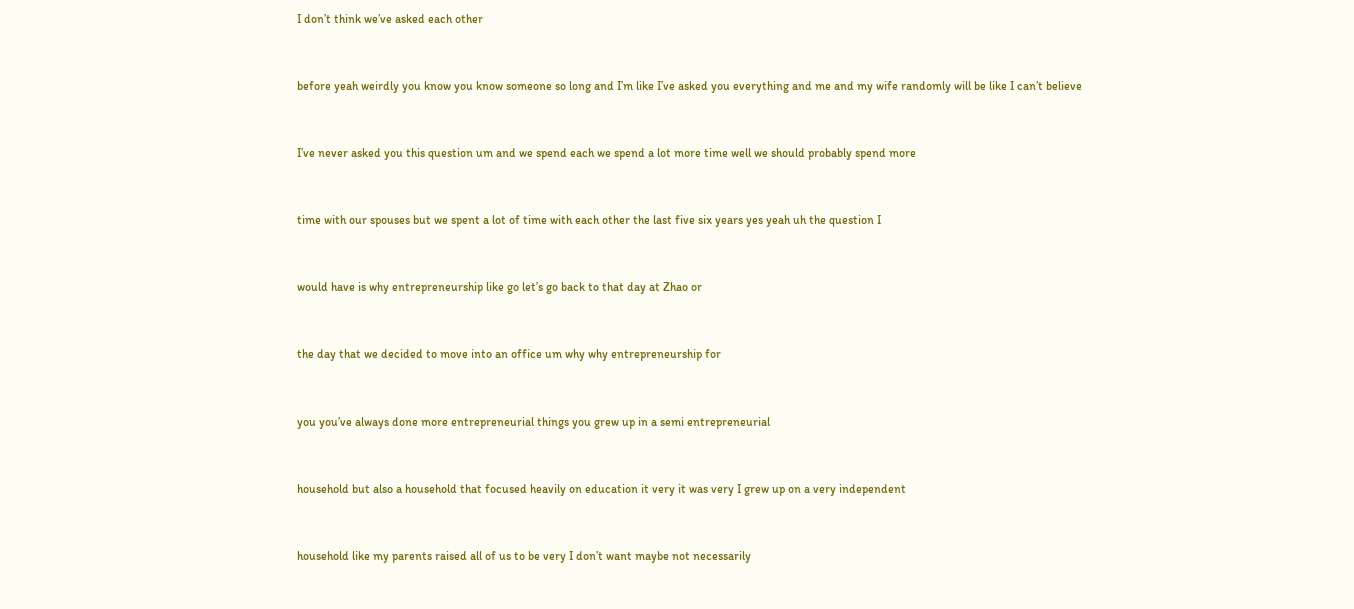I don’t think we’ve asked each other


before yeah weirdly you know you know someone so long and I’m like I’ve asked you everything and me and my wife randomly will be like I can’t believe


I’ve never asked you this question um and we spend each we spend a lot more time well we should probably spend more


time with our spouses but we spent a lot of time with each other the last five six years yes yeah uh the question I


would have is why entrepreneurship like go let’s go back to that day at Zhao or


the day that we decided to move into an office um why why entrepreneurship for


you you’ve always done more entrepreneurial things you grew up in a semi entrepreneurial


household but also a household that focused heavily on education it very it was very I grew up on a very independent


household like my parents raised all of us to be very I don’t want maybe not necessarily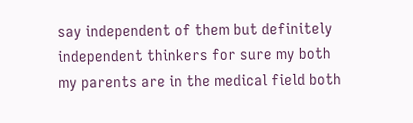say independent of them but definitely independent thinkers for sure my both my parents are in the medical field both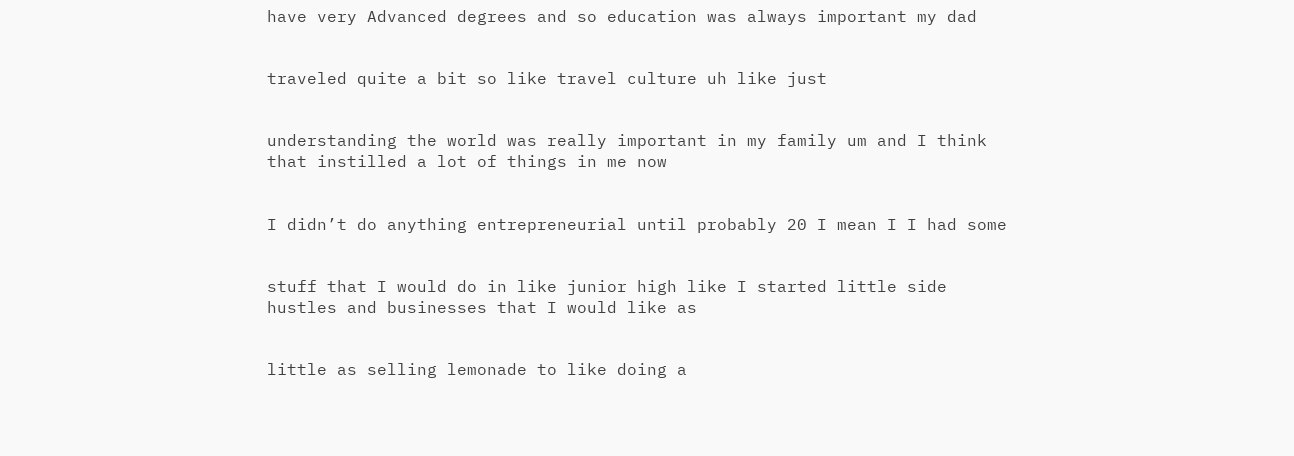have very Advanced degrees and so education was always important my dad


traveled quite a bit so like travel culture uh like just


understanding the world was really important in my family um and I think that instilled a lot of things in me now


I didn’t do anything entrepreneurial until probably 20 I mean I I had some


stuff that I would do in like junior high like I started little side hustles and businesses that I would like as


little as selling lemonade to like doing a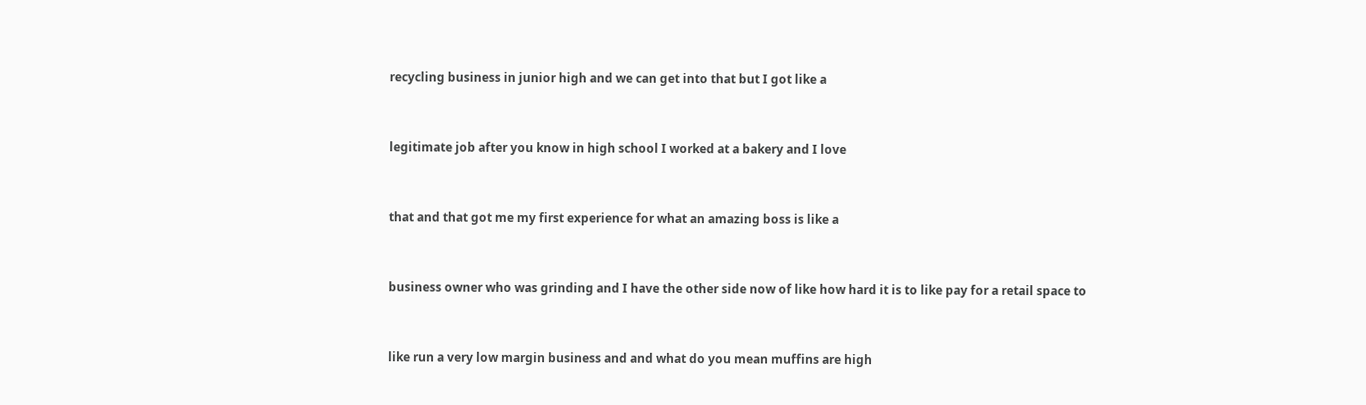recycling business in junior high and we can get into that but I got like a


legitimate job after you know in high school I worked at a bakery and I love


that and that got me my first experience for what an amazing boss is like a


business owner who was grinding and I have the other side now of like how hard it is to like pay for a retail space to


like run a very low margin business and and what do you mean muffins are high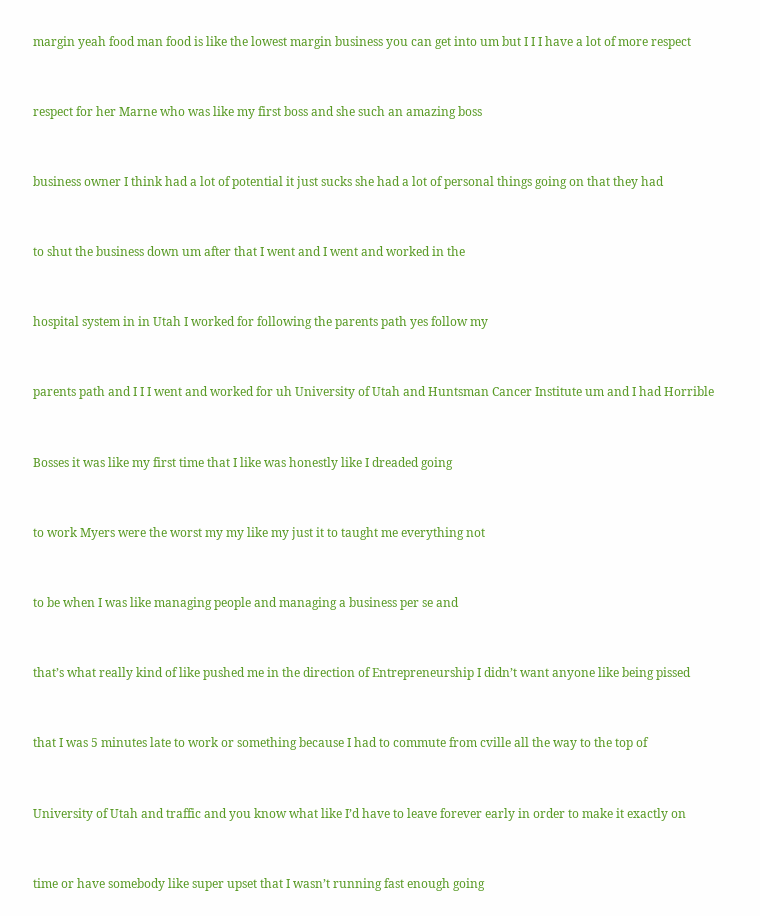margin yeah food man food is like the lowest margin business you can get into um but I I I have a lot of more respect


respect for her Marne who was like my first boss and she such an amazing boss


business owner I think had a lot of potential it just sucks she had a lot of personal things going on that they had


to shut the business down um after that I went and I went and worked in the


hospital system in in Utah I worked for following the parents path yes follow my


parents path and I I I went and worked for uh University of Utah and Huntsman Cancer Institute um and I had Horrible


Bosses it was like my first time that I like was honestly like I dreaded going


to work Myers were the worst my my like my just it to taught me everything not


to be when I was like managing people and managing a business per se and


that’s what really kind of like pushed me in the direction of Entrepreneurship I didn’t want anyone like being pissed


that I was 5 minutes late to work or something because I had to commute from cville all the way to the top of


University of Utah and traffic and you know what like I’d have to leave forever early in order to make it exactly on


time or have somebody like super upset that I wasn’t running fast enough going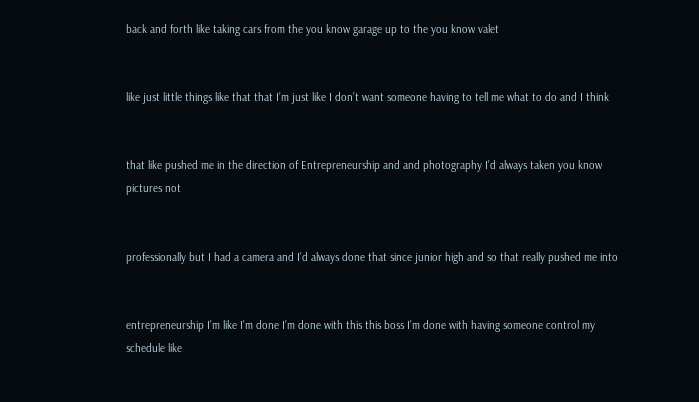back and forth like taking cars from the you know garage up to the you know valet


like just little things like that that I’m just like I don’t want someone having to tell me what to do and I think


that like pushed me in the direction of Entrepreneurship and and photography I’d always taken you know pictures not


professionally but I had a camera and I’d always done that since junior high and so that really pushed me into


entrepreneurship I’m like I’m done I’m done with this this boss I’m done with having someone control my schedule like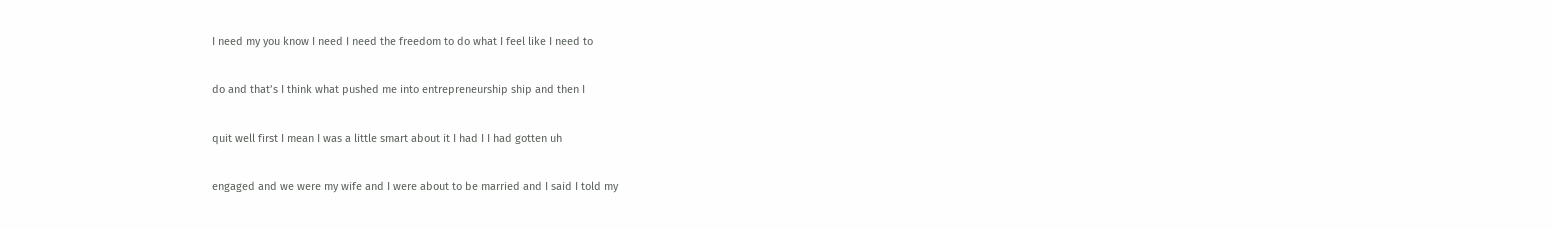I need my you know I need I need the freedom to do what I feel like I need to


do and that’s I think what pushed me into entrepreneurship ship and then I


quit well first I mean I was a little smart about it I had I I had gotten uh


engaged and we were my wife and I were about to be married and I said I told my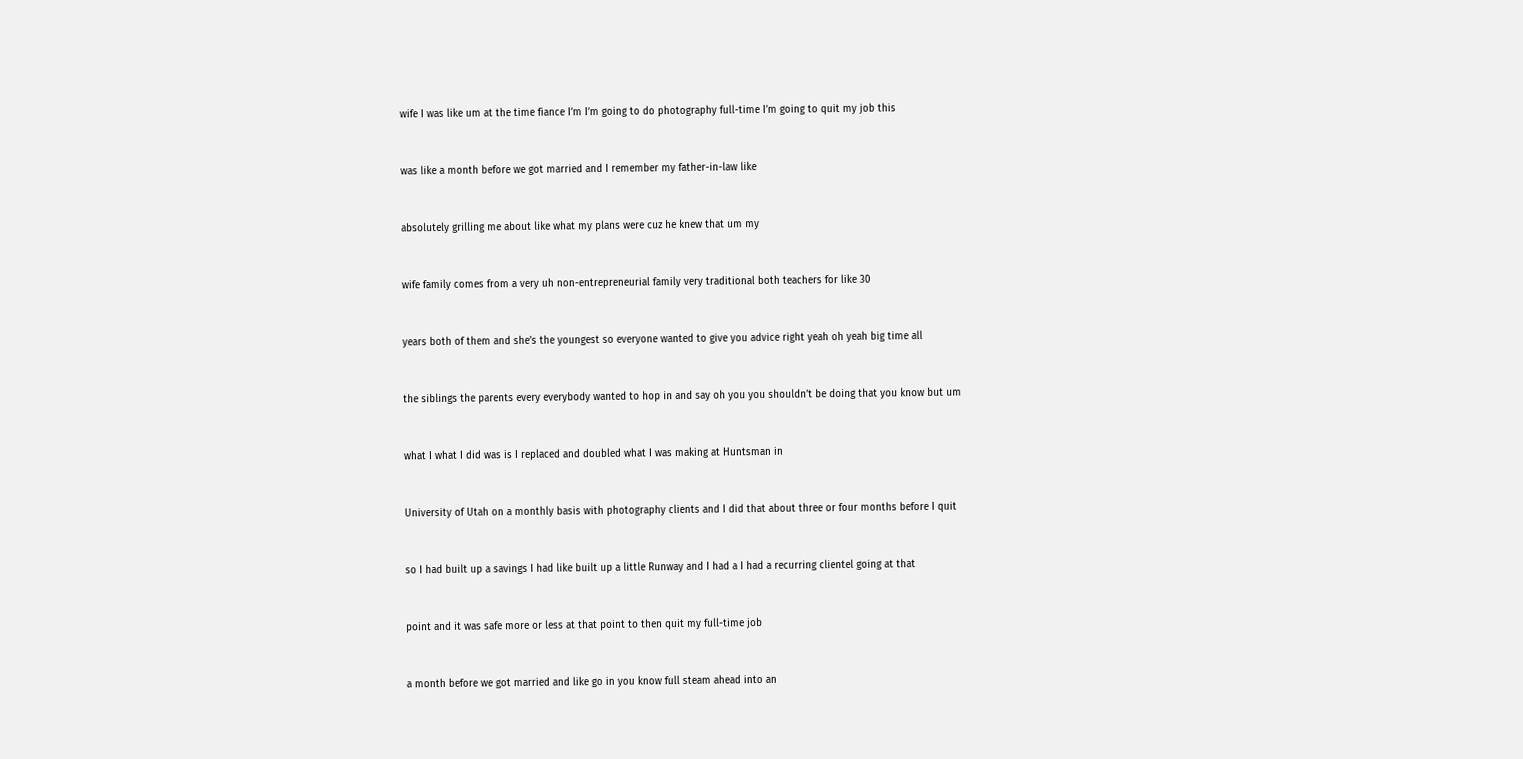wife I was like um at the time fiance I’m I’m going to do photography full-time I’m going to quit my job this


was like a month before we got married and I remember my father-in-law like


absolutely grilling me about like what my plans were cuz he knew that um my


wife family comes from a very uh non-entrepreneurial family very traditional both teachers for like 30


years both of them and she’s the youngest so everyone wanted to give you advice right yeah oh yeah big time all


the siblings the parents every everybody wanted to hop in and say oh you you shouldn’t be doing that you know but um


what I what I did was is I replaced and doubled what I was making at Huntsman in


University of Utah on a monthly basis with photography clients and I did that about three or four months before I quit


so I had built up a savings I had like built up a little Runway and I had a I had a recurring clientel going at that


point and it was safe more or less at that point to then quit my full-time job


a month before we got married and like go in you know full steam ahead into an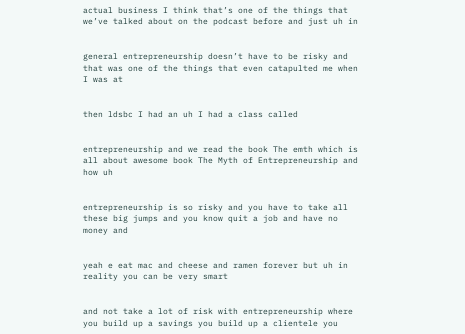actual business I think that’s one of the things that we’ve talked about on the podcast before and just uh in


general entrepreneurship doesn’t have to be risky and that was one of the things that even catapulted me when I was at


then ldsbc I had an uh I had a class called


entrepreneurship and we read the book The emth which is all about awesome book The Myth of Entrepreneurship and how uh


entrepreneurship is so risky and you have to take all these big jumps and you know quit a job and have no money and


yeah e eat mac and cheese and ramen forever but uh in reality you can be very smart


and not take a lot of risk with entrepreneurship where you build up a savings you build up a clientele you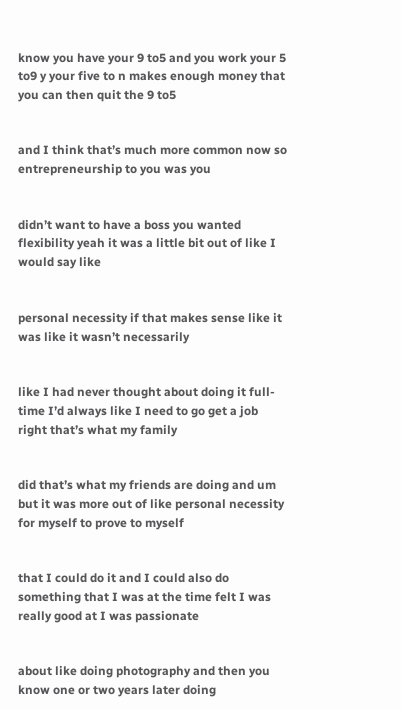know you have your 9 to5 and you work your 5 to9 y your five to n makes enough money that you can then quit the 9 to5


and I think that’s much more common now so entrepreneurship to you was you


didn’t want to have a boss you wanted flexibility yeah it was a little bit out of like I would say like


personal necessity if that makes sense like it was like it wasn’t necessarily


like I had never thought about doing it full-time I’d always like I need to go get a job right that’s what my family


did that’s what my friends are doing and um but it was more out of like personal necessity for myself to prove to myself


that I could do it and I could also do something that I was at the time felt I was really good at I was passionate


about like doing photography and then you know one or two years later doing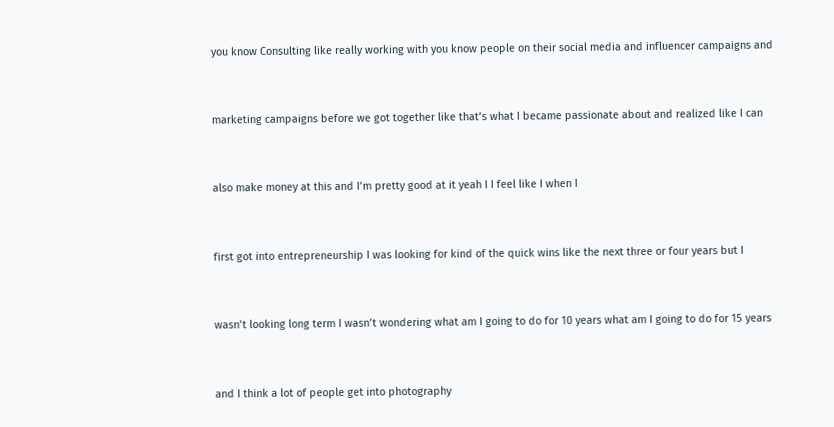you know Consulting like really working with you know people on their social media and influencer campaigns and


marketing campaigns before we got together like that’s what I became passionate about and realized like I can


also make money at this and I’m pretty good at it yeah I I feel like I when I


first got into entrepreneurship I was looking for kind of the quick wins like the next three or four years but I


wasn’t looking long term I wasn’t wondering what am I going to do for 10 years what am I going to do for 15 years


and I think a lot of people get into photography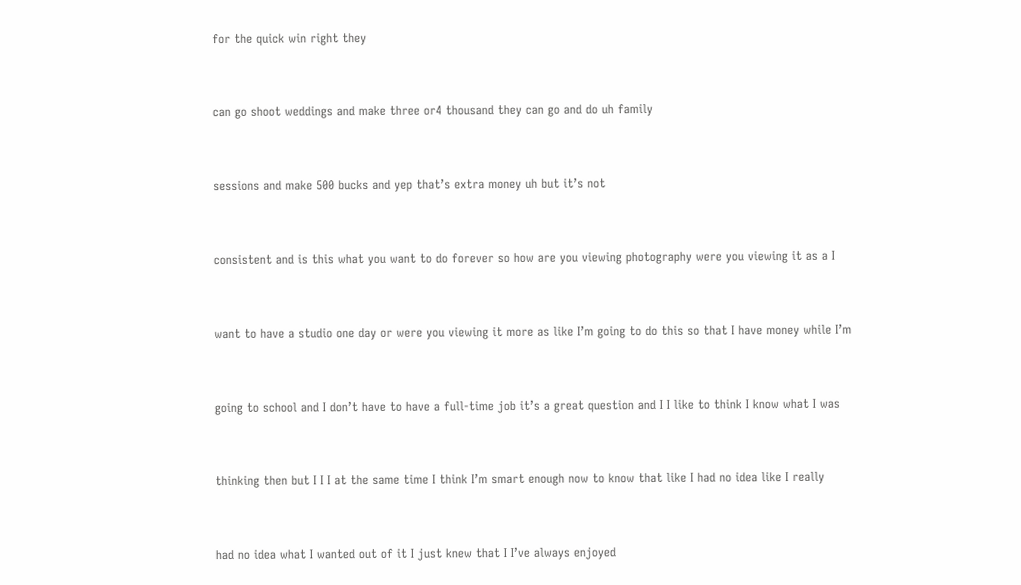for the quick win right they


can go shoot weddings and make three or4 thousand they can go and do uh family


sessions and make 500 bucks and yep that’s extra money uh but it’s not


consistent and is this what you want to do forever so how are you viewing photography were you viewing it as a I


want to have a studio one day or were you viewing it more as like I’m going to do this so that I have money while I’m


going to school and I don’t have to have a full-time job it’s a great question and I I like to think I know what I was


thinking then but I I I at the same time I think I’m smart enough now to know that like I had no idea like I really


had no idea what I wanted out of it I just knew that I I’ve always enjoyed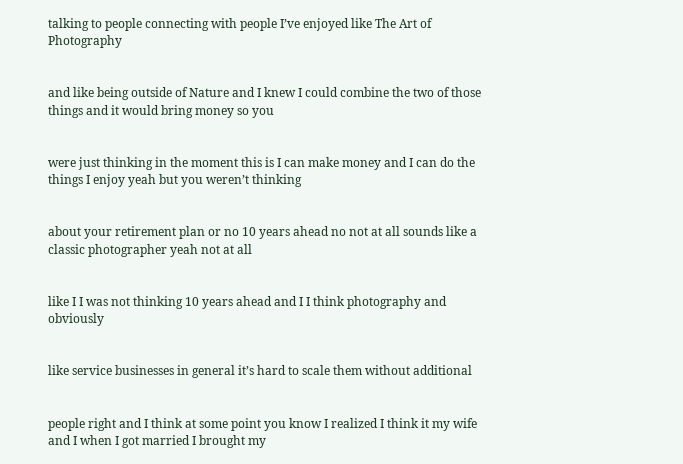talking to people connecting with people I’ve enjoyed like The Art of Photography


and like being outside of Nature and I knew I could combine the two of those things and it would bring money so you


were just thinking in the moment this is I can make money and I can do the things I enjoy yeah but you weren’t thinking


about your retirement plan or no 10 years ahead no not at all sounds like a classic photographer yeah not at all


like I I was not thinking 10 years ahead and I I think photography and obviously


like service businesses in general it’s hard to scale them without additional


people right and I think at some point you know I realized I think it my wife and I when I got married I brought my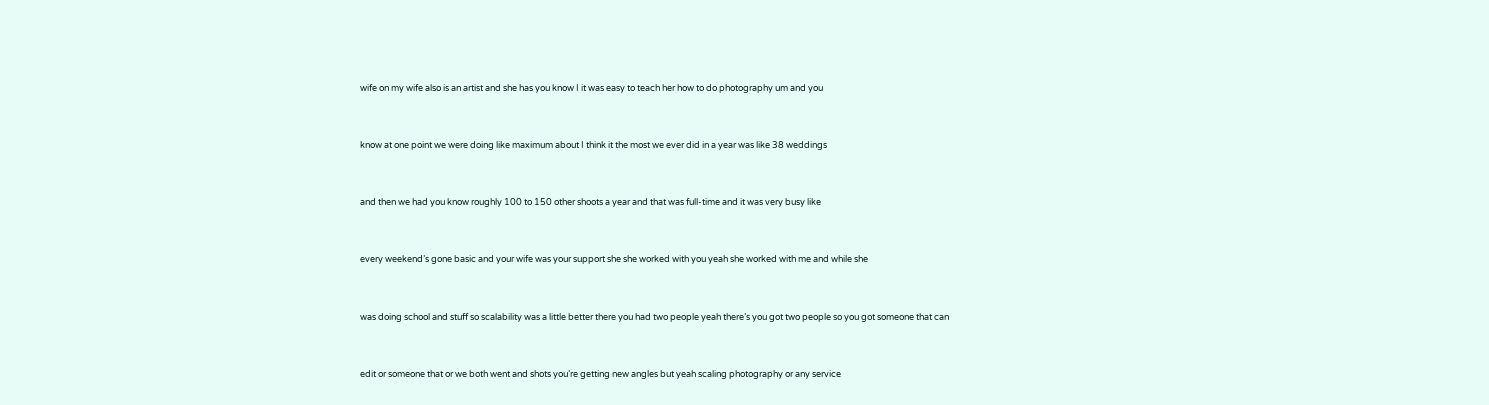wife on my wife also is an artist and she has you know I it was easy to teach her how to do photography um and you


know at one point we were doing like maximum about I think it the most we ever did in a year was like 38 weddings


and then we had you know roughly 100 to 150 other shoots a year and that was full-time and it was very busy like


every weekend’s gone basic and your wife was your support she she worked with you yeah she worked with me and while she


was doing school and stuff so scalability was a little better there you had two people yeah there’s you got two people so you got someone that can


edit or someone that or we both went and shots you’re getting new angles but yeah scaling photography or any service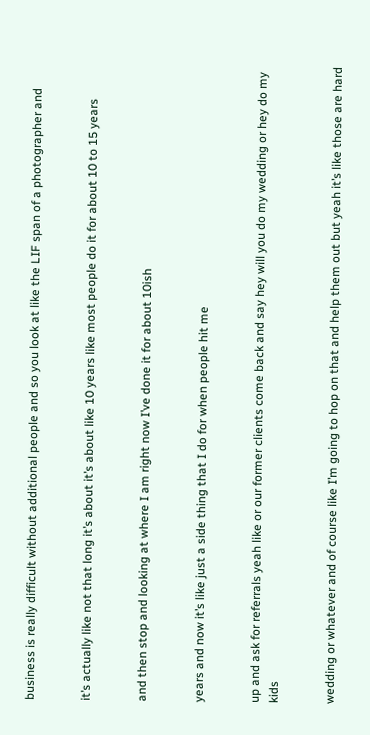business is really difficult without additional people and so you look at like the LIF span of a photographer and


it’s actually like not that long it’s about it’s about like 10 years like most people do it for about 10 to 15 years


and then stop and looking at where I am right now I’ve done it for about 10ish


years and now it’s like just a side thing that I do for when people hit me


up and ask for referrals yeah like or our former clients come back and say hey will you do my wedding or hey do my kids


wedding or whatever and of course like I’m going to hop on that and help them out but yeah it’s like those are hard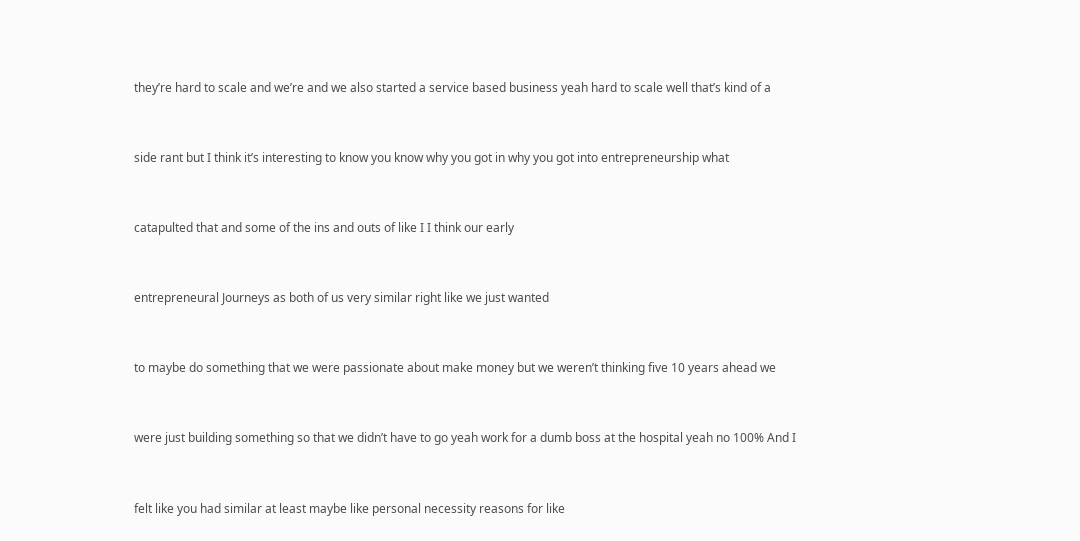they’re hard to scale and we’re and we also started a service based business yeah hard to scale well that’s kind of a


side rant but I think it’s interesting to know you know why you got in why you got into entrepreneurship what


catapulted that and some of the ins and outs of like I I think our early


entrepreneural Journeys as both of us very similar right like we just wanted


to maybe do something that we were passionate about make money but we weren’t thinking five 10 years ahead we


were just building something so that we didn’t have to go yeah work for a dumb boss at the hospital yeah no 100% And I


felt like you had similar at least maybe like personal necessity reasons for like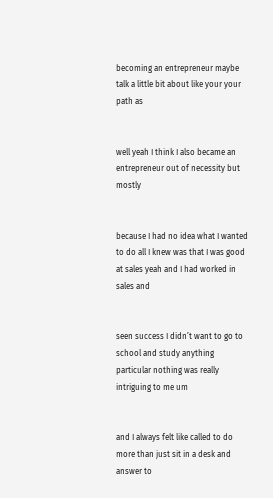becoming an entrepreneur maybe talk a little bit about like your your path as


well yeah I think I also became an entrepreneur out of necessity but mostly


because I had no idea what I wanted to do all I knew was that I was good at sales yeah and I had worked in sales and


seen success I didn’t want to go to school and study anything particular nothing was really intriguing to me um


and I always felt like called to do more than just sit in a desk and answer to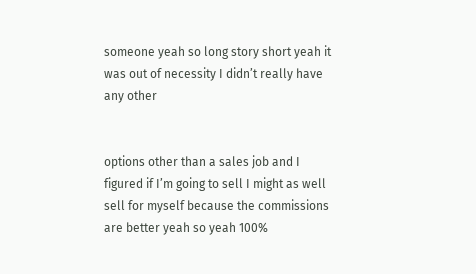someone yeah so long story short yeah it was out of necessity I didn’t really have any other


options other than a sales job and I figured if I’m going to sell I might as well sell for myself because the commissions are better yeah so yeah 100%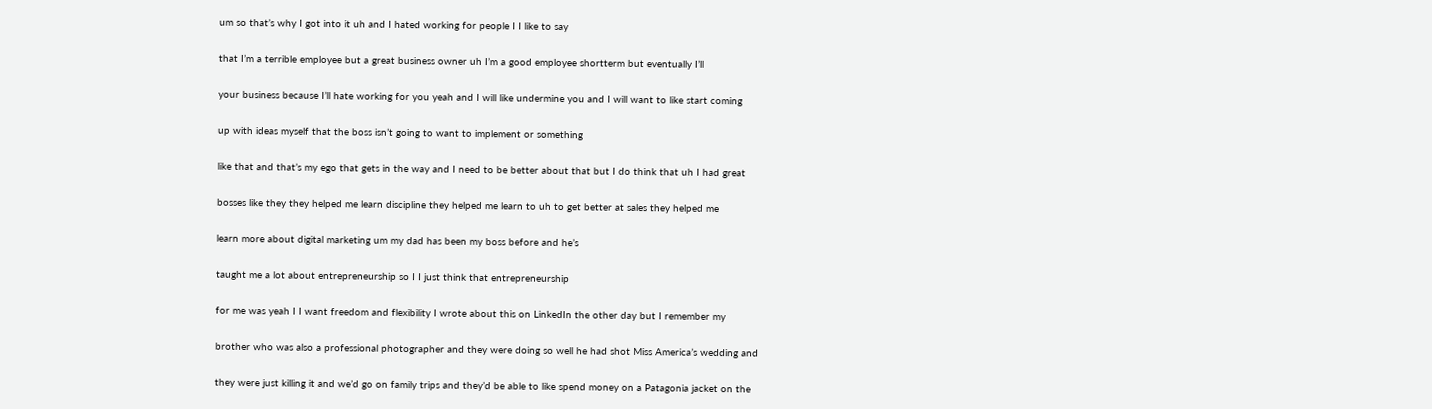um so that’s why I got into it uh and I hated working for people I I like to say


that I’m a terrible employee but a great business owner uh I’m a good employee shortterm but eventually I’ll


your business because I’ll hate working for you yeah and I will like undermine you and I will want to like start coming


up with ideas myself that the boss isn’t going to want to implement or something


like that and that’s my ego that gets in the way and I need to be better about that but I do think that uh I had great


bosses like they they helped me learn discipline they helped me learn to uh to get better at sales they helped me


learn more about digital marketing um my dad has been my boss before and he’s


taught me a lot about entrepreneurship so I I just think that entrepreneurship


for me was yeah I I want freedom and flexibility I wrote about this on LinkedIn the other day but I remember my


brother who was also a professional photographer and they were doing so well he had shot Miss America’s wedding and


they were just killing it and we’d go on family trips and they’d be able to like spend money on a Patagonia jacket on the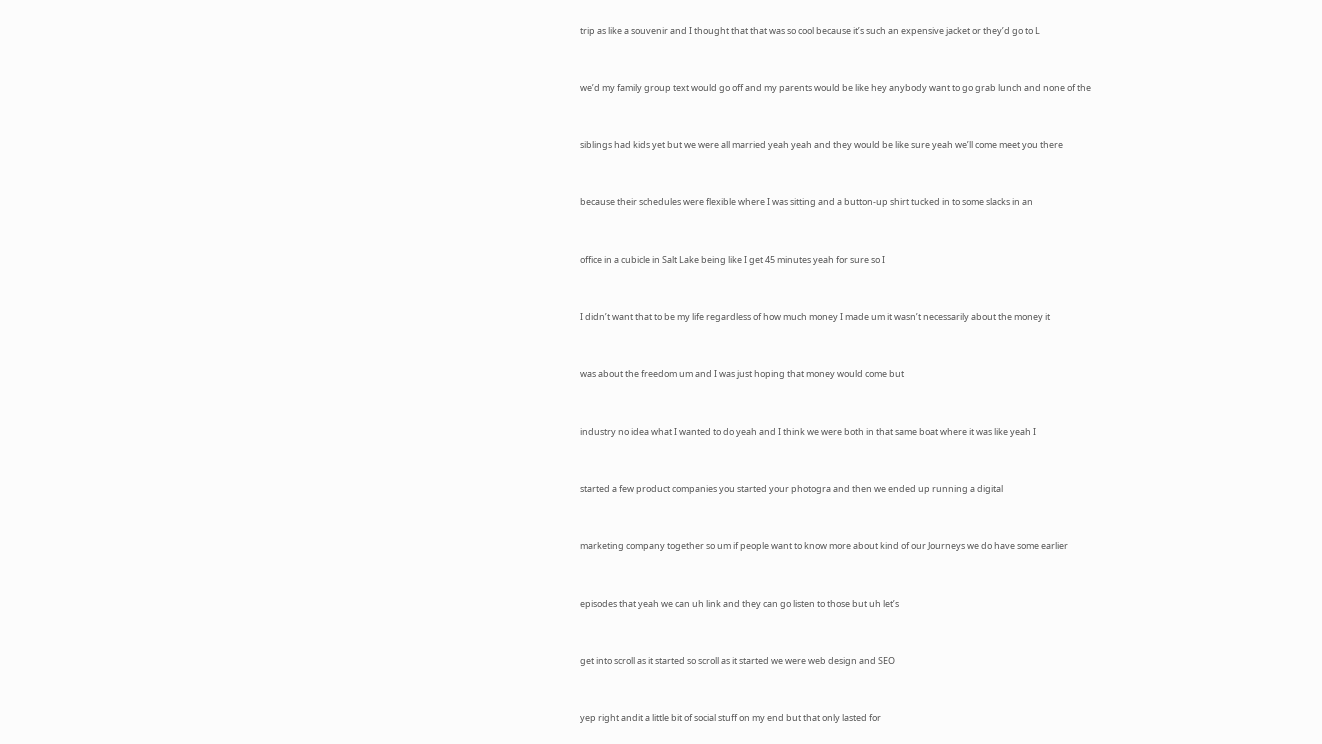trip as like a souvenir and I thought that that was so cool because it’s such an expensive jacket or they’d go to L


we’d my family group text would go off and my parents would be like hey anybody want to go grab lunch and none of the


siblings had kids yet but we were all married yeah yeah and they would be like sure yeah we’ll come meet you there


because their schedules were flexible where I was sitting and a button-up shirt tucked in to some slacks in an


office in a cubicle in Salt Lake being like I get 45 minutes yeah for sure so I


I didn’t want that to be my life regardless of how much money I made um it wasn’t necessarily about the money it


was about the freedom um and I was just hoping that money would come but


industry no idea what I wanted to do yeah and I think we were both in that same boat where it was like yeah I


started a few product companies you started your photogra and then we ended up running a digital


marketing company together so um if people want to know more about kind of our Journeys we do have some earlier


episodes that yeah we can uh link and they can go listen to those but uh let’s


get into scroll as it started so scroll as it started we were web design and SEO


yep right andit a little bit of social stuff on my end but that only lasted for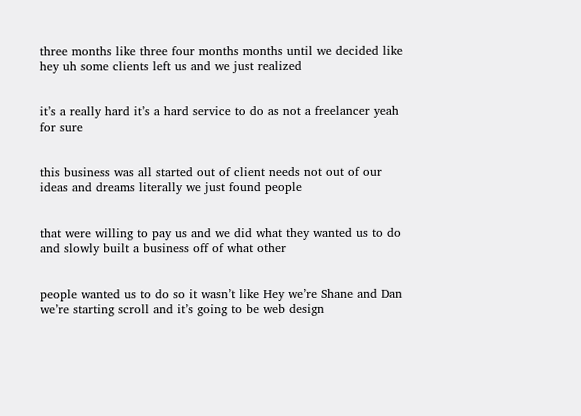three months like three four months months until we decided like hey uh some clients left us and we just realized


it’s a really hard it’s a hard service to do as not a freelancer yeah for sure


this business was all started out of client needs not out of our ideas and dreams literally we just found people


that were willing to pay us and we did what they wanted us to do and slowly built a business off of what other


people wanted us to do so it wasn’t like Hey we’re Shane and Dan we’re starting scroll and it’s going to be web design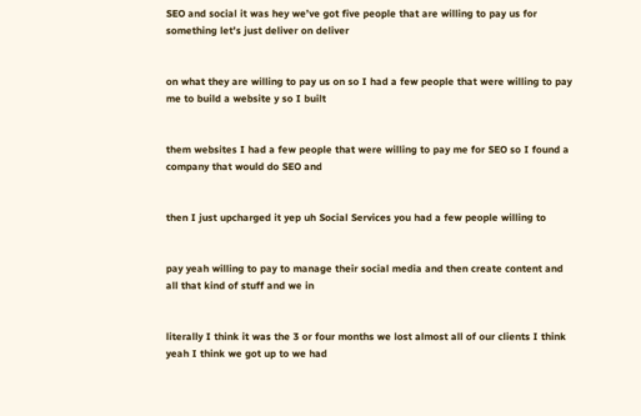SEO and social it was hey we’ve got five people that are willing to pay us for something let’s just deliver on deliver


on what they are willing to pay us on so I had a few people that were willing to pay me to build a website y so I built


them websites I had a few people that were willing to pay me for SEO so I found a company that would do SEO and


then I just upcharged it yep uh Social Services you had a few people willing to


pay yeah willing to pay to manage their social media and then create content and all that kind of stuff and we in


literally I think it was the 3 or four months we lost almost all of our clients I think yeah I think we got up to we had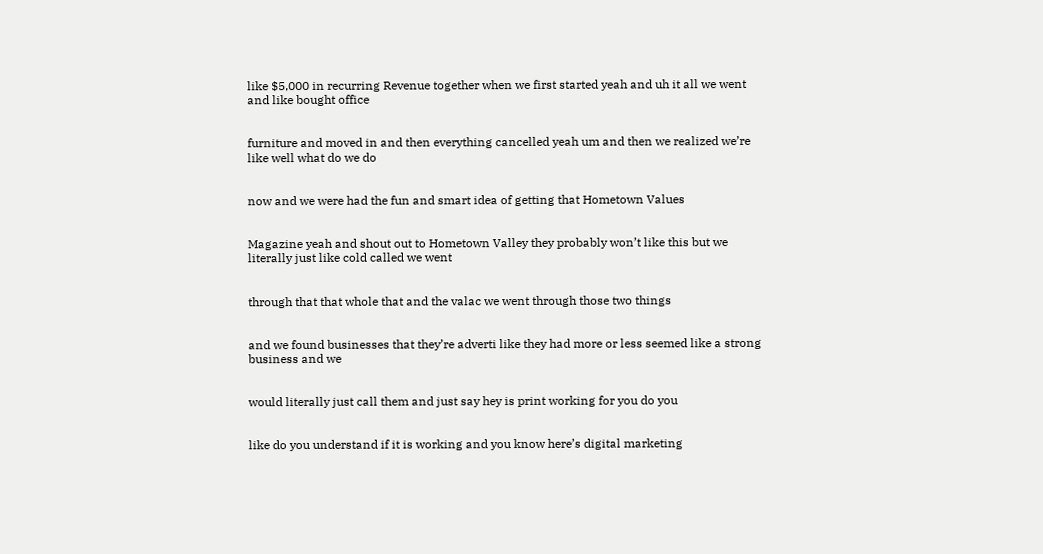like $5,000 in recurring Revenue together when we first started yeah and uh it all we went and like bought office


furniture and moved in and then everything cancelled yeah um and then we realized we’re like well what do we do


now and we were had the fun and smart idea of getting that Hometown Values


Magazine yeah and shout out to Hometown Valley they probably won’t like this but we literally just like cold called we went


through that that whole that and the valac we went through those two things


and we found businesses that they’re adverti like they had more or less seemed like a strong business and we


would literally just call them and just say hey is print working for you do you


like do you understand if it is working and you know here’s digital marketing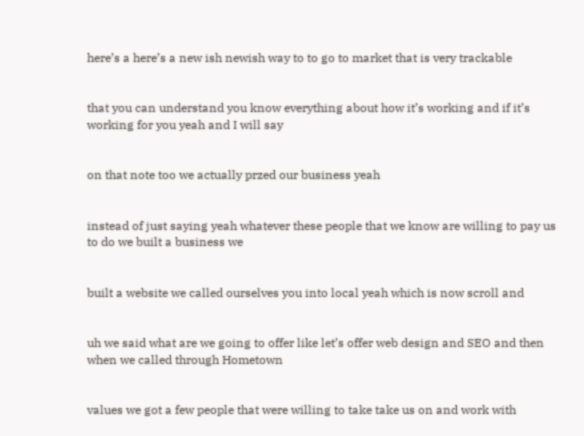here’s a here’s a new ish newish way to to go to market that is very trackable


that you can understand you know everything about how it’s working and if it’s working for you yeah and I will say


on that note too we actually przed our business yeah


instead of just saying yeah whatever these people that we know are willing to pay us to do we built a business we


built a website we called ourselves you into local yeah which is now scroll and


uh we said what are we going to offer like let’s offer web design and SEO and then when we called through Hometown


values we got a few people that were willing to take take us on and work with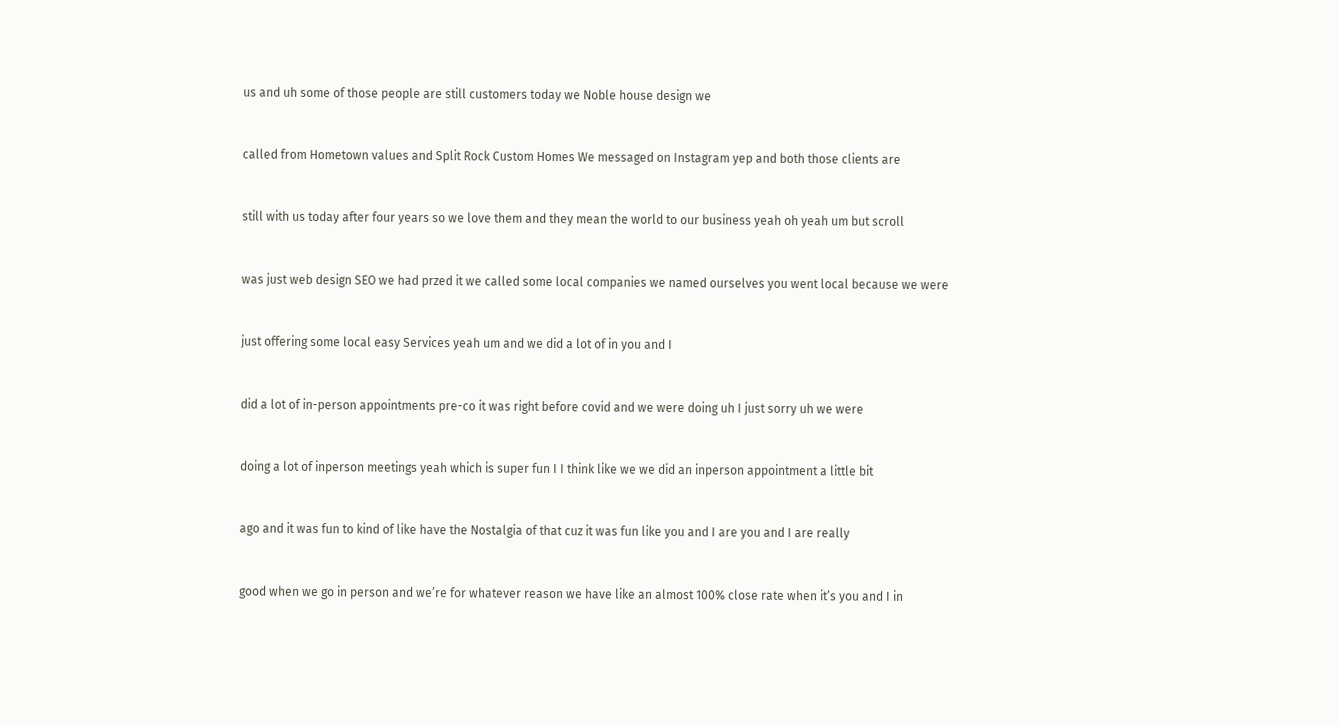us and uh some of those people are still customers today we Noble house design we


called from Hometown values and Split Rock Custom Homes We messaged on Instagram yep and both those clients are


still with us today after four years so we love them and they mean the world to our business yeah oh yeah um but scroll


was just web design SEO we had przed it we called some local companies we named ourselves you went local because we were


just offering some local easy Services yeah um and we did a lot of in you and I


did a lot of in-person appointments pre-co it was right before covid and we were doing uh I just sorry uh we were


doing a lot of inperson meetings yeah which is super fun I I think like we we did an inperson appointment a little bit


ago and it was fun to kind of like have the Nostalgia of that cuz it was fun like you and I are you and I are really


good when we go in person and we’re for whatever reason we have like an almost 100% close rate when it’s you and I in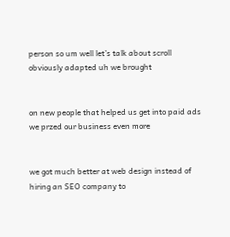person so um well let’s talk about scroll obviously adapted uh we brought


on new people that helped us get into paid ads we przed our business even more


we got much better at web design instead of hiring an SEO company to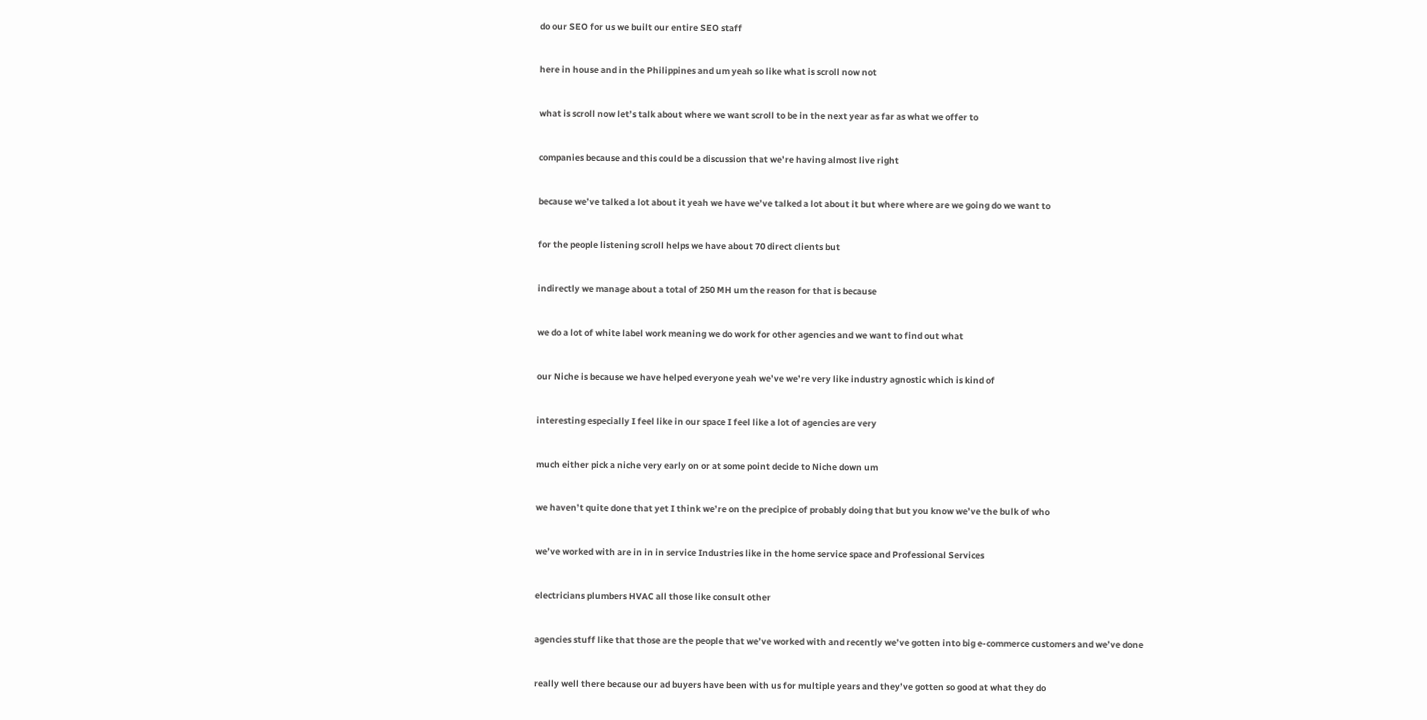do our SEO for us we built our entire SEO staff


here in house and in the Philippines and um yeah so like what is scroll now not


what is scroll now let’s talk about where we want scroll to be in the next year as far as what we offer to


companies because and this could be a discussion that we’re having almost live right


because we’ve talked a lot about it yeah we have we’ve talked a lot about it but where where are we going do we want to


for the people listening scroll helps we have about 70 direct clients but


indirectly we manage about a total of 250 MH um the reason for that is because


we do a lot of white label work meaning we do work for other agencies and we want to find out what


our Niche is because we have helped everyone yeah we’ve we’re very like industry agnostic which is kind of


interesting especially I feel like in our space I feel like a lot of agencies are very


much either pick a niche very early on or at some point decide to Niche down um


we haven’t quite done that yet I think we’re on the precipice of probably doing that but you know we’ve the bulk of who


we’ve worked with are in in in service Industries like in the home service space and Professional Services


electricians plumbers HVAC all those like consult other


agencies stuff like that those are the people that we’ve worked with and recently we’ve gotten into big e-commerce customers and we’ve done


really well there because our ad buyers have been with us for multiple years and they’ve gotten so good at what they do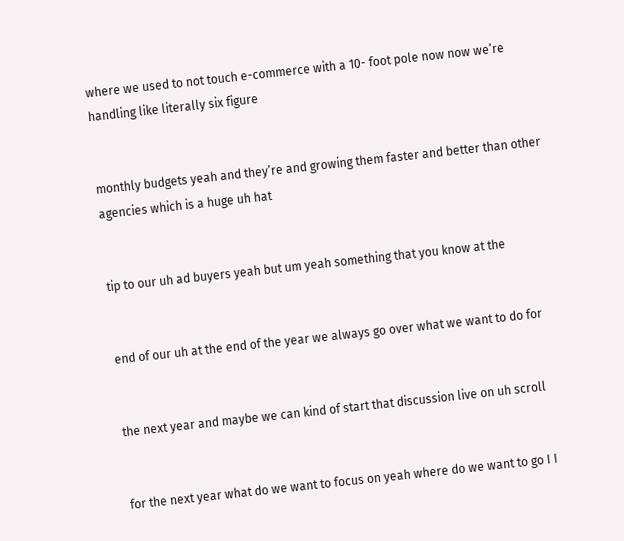where we used to not touch e-commerce with a 10- foot pole now now we’re handling like literally six figure


monthly budgets yeah and they’re and growing them faster and better than other agencies which is a huge uh hat


tip to our uh ad buyers yeah but um yeah something that you know at the


end of our uh at the end of the year we always go over what we want to do for


the next year and maybe we can kind of start that discussion live on uh scroll


for the next year what do we want to focus on yeah where do we want to go I I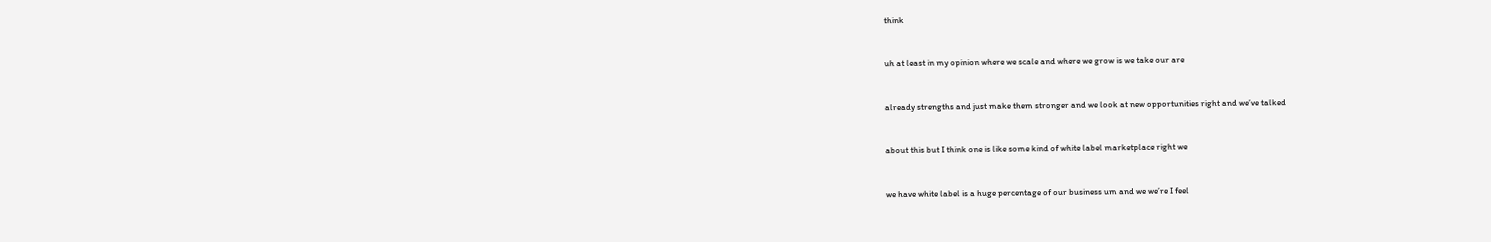think


uh at least in my opinion where we scale and where we grow is we take our are


already strengths and just make them stronger and we look at new opportunities right and we’ve talked


about this but I think one is like some kind of white label marketplace right we


we have white label is a huge percentage of our business um and we we’re I feel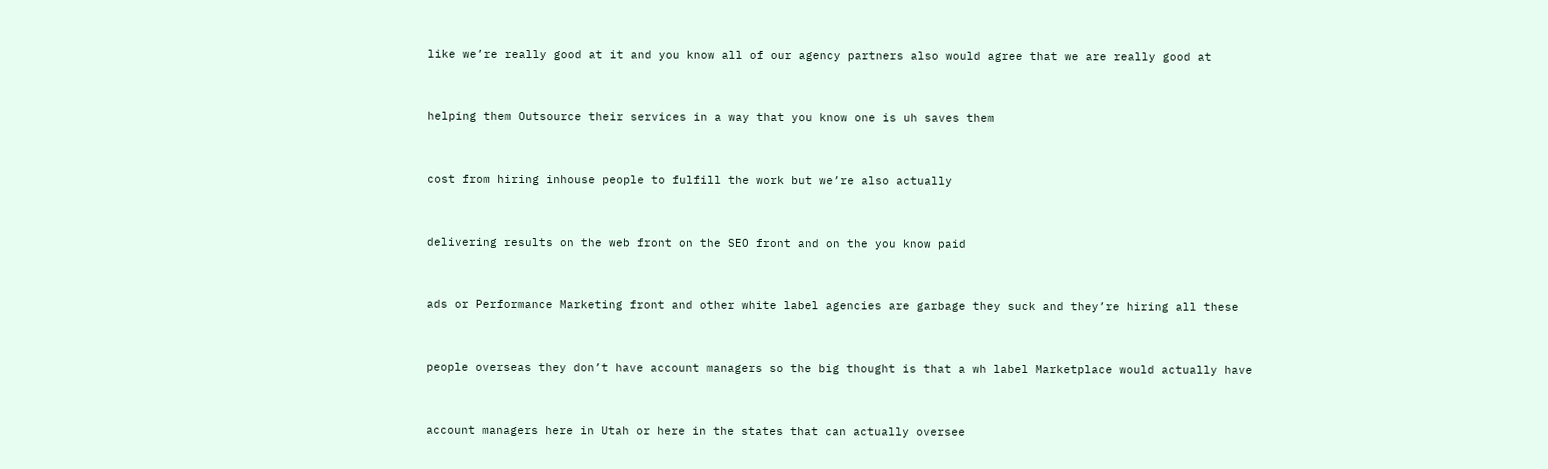like we’re really good at it and you know all of our agency partners also would agree that we are really good at


helping them Outsource their services in a way that you know one is uh saves them


cost from hiring inhouse people to fulfill the work but we’re also actually


delivering results on the web front on the SEO front and on the you know paid


ads or Performance Marketing front and other white label agencies are garbage they suck and they’re hiring all these


people overseas they don’t have account managers so the big thought is that a wh label Marketplace would actually have


account managers here in Utah or here in the states that can actually oversee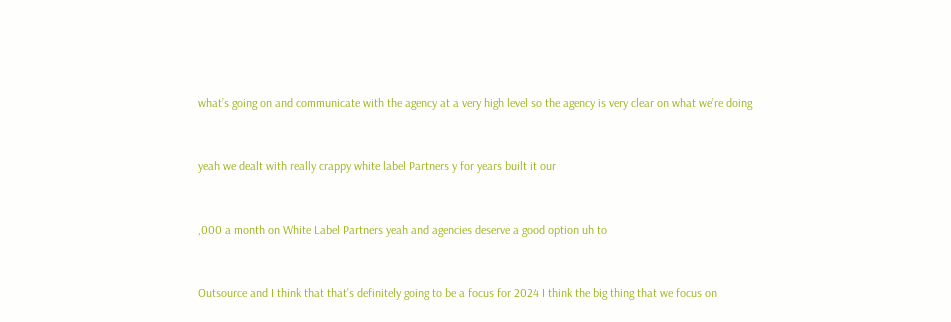what’s going on and communicate with the agency at a very high level so the agency is very clear on what we’re doing


yeah we dealt with really crappy white label Partners y for years built it our


,000 a month on White Label Partners yeah and agencies deserve a good option uh to


Outsource and I think that that’s definitely going to be a focus for 2024 I think the big thing that we focus on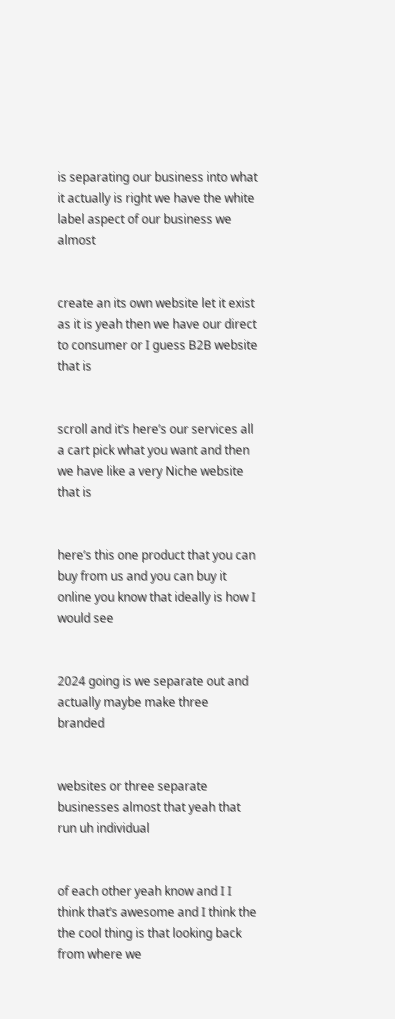is separating our business into what it actually is right we have the white label aspect of our business we almost


create an its own website let it exist as it is yeah then we have our direct to consumer or I guess B2B website that is


scroll and it’s here’s our services all a cart pick what you want and then we have like a very Niche website that is


here’s this one product that you can buy from us and you can buy it online you know that ideally is how I would see


2024 going is we separate out and actually maybe make three branded


websites or three separate businesses almost that yeah that run uh individual


of each other yeah know and I I think that’s awesome and I think the the cool thing is that looking back from where we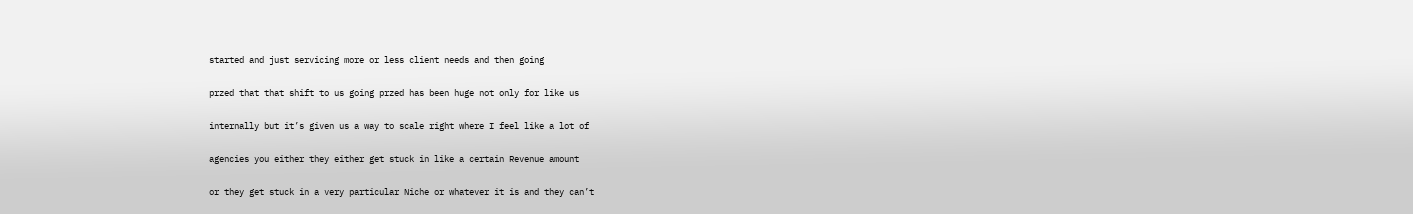started and just servicing more or less client needs and then going


przed that that shift to us going przed has been huge not only for like us


internally but it’s given us a way to scale right where I feel like a lot of


agencies you either they either get stuck in like a certain Revenue amount


or they get stuck in a very particular Niche or whatever it is and they can’t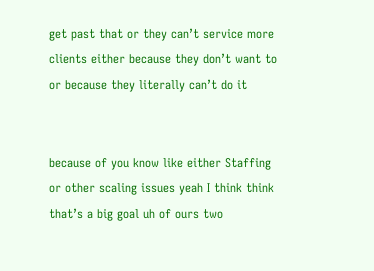get past that or they can’t service more clients either because they don’t want to or because they literally can’t do it


because of you know like either Staffing or other scaling issues yeah I think think that’s a big goal uh of ours two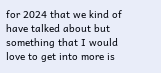for 2024 that we kind of have talked about but something that I would love to get into more is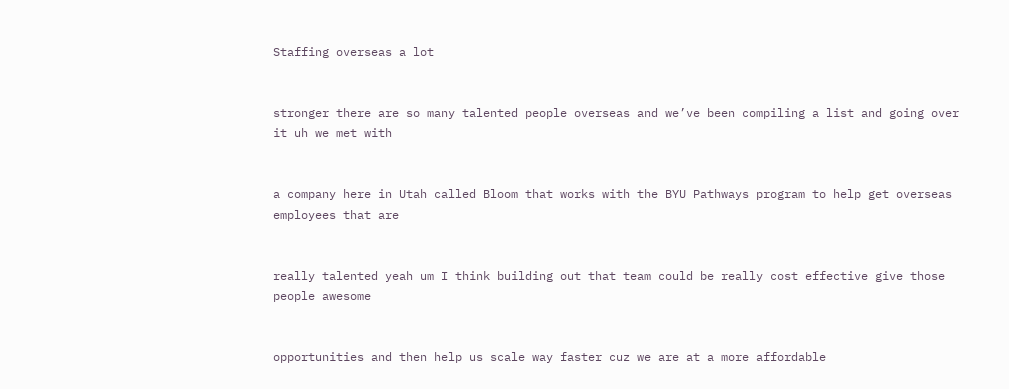Staffing overseas a lot


stronger there are so many talented people overseas and we’ve been compiling a list and going over it uh we met with


a company here in Utah called Bloom that works with the BYU Pathways program to help get overseas employees that are


really talented yeah um I think building out that team could be really cost effective give those people awesome


opportunities and then help us scale way faster cuz we are at a more affordable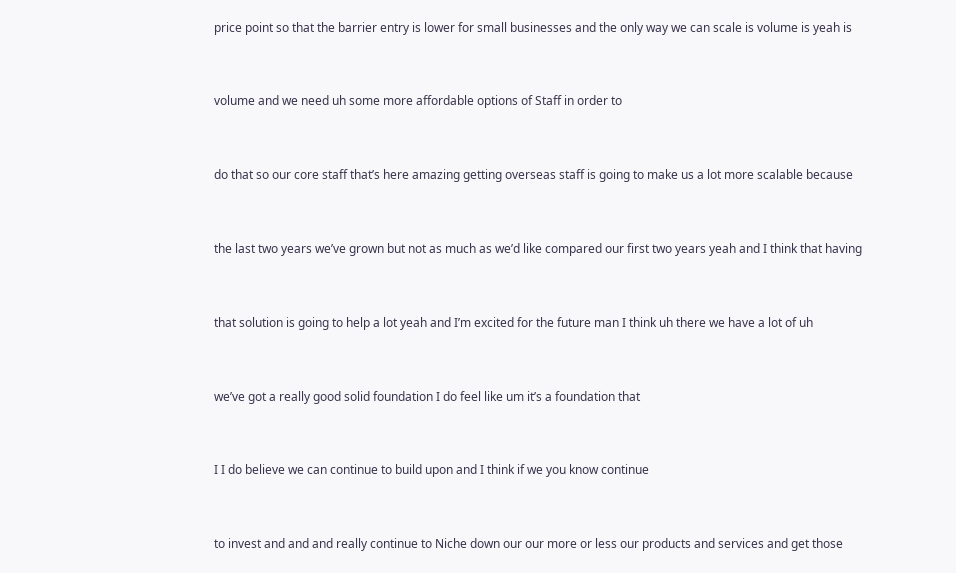price point so that the barrier entry is lower for small businesses and the only way we can scale is volume is yeah is


volume and we need uh some more affordable options of Staff in order to


do that so our core staff that’s here amazing getting overseas staff is going to make us a lot more scalable because


the last two years we’ve grown but not as much as we’d like compared our first two years yeah and I think that having


that solution is going to help a lot yeah and I’m excited for the future man I think uh there we have a lot of uh


we’ve got a really good solid foundation I do feel like um it’s a foundation that


I I do believe we can continue to build upon and I think if we you know continue


to invest and and and really continue to Niche down our our more or less our products and services and get those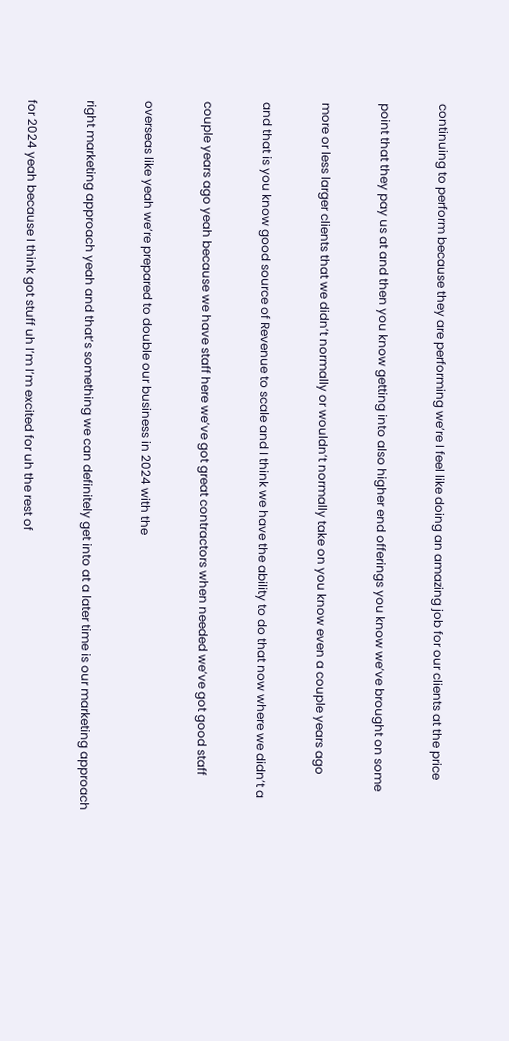continuing to perform because they are performing we’re I feel like doing an amazing job for our clients at the price


point that they pay us at and then you know getting into also higher end offerings you know we’ve brought on some


more or less larger clients that we didn’t normally or wouldn’t normally take on you know even a couple years ago


and that is you know good source of Revenue to scale and I think we have the ability to do that now where we didn’t a


couple years ago yeah because we have staff here we’ve got great contractors when needed we’ve got good staff


overseas like yeah we’re prepared to double our business in 2024 with the


right marketing approach yeah and that’s something we can definitely get into at a later time is our marketing approach


for 2024 yeah because I think got stuff uh I’m I’m excited for uh the rest of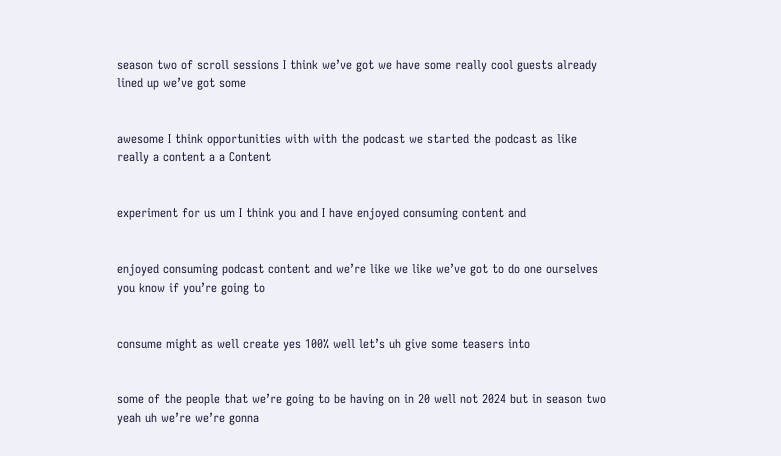season two of scroll sessions I think we’ve got we have some really cool guests already lined up we’ve got some


awesome I think opportunities with with the podcast we started the podcast as like really a content a a Content


experiment for us um I think you and I have enjoyed consuming content and


enjoyed consuming podcast content and we’re like we like we’ve got to do one ourselves you know if you’re going to


consume might as well create yes 100% well let’s uh give some teasers into


some of the people that we’re going to be having on in 20 well not 2024 but in season two yeah uh we’re we’re gonna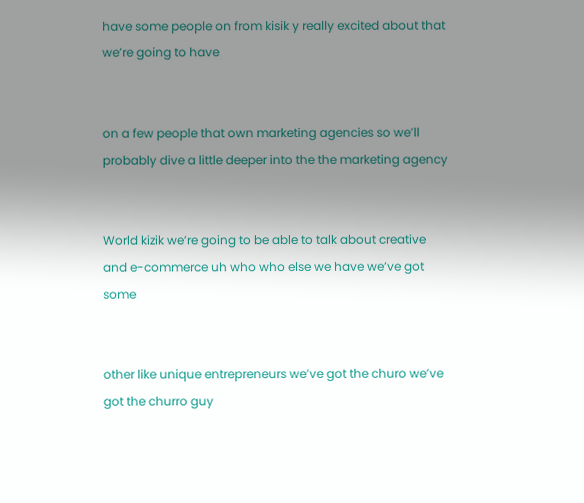have some people on from kisik y really excited about that we’re going to have


on a few people that own marketing agencies so we’ll probably dive a little deeper into the the marketing agency


World kizik we’re going to be able to talk about creative and e-commerce uh who who else we have we’ve got some


other like unique entrepreneurs we’ve got the churo we’ve got the churro guy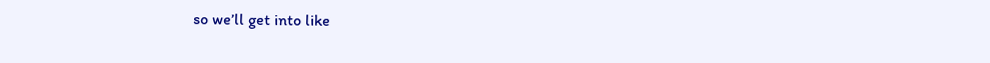so we’ll get into like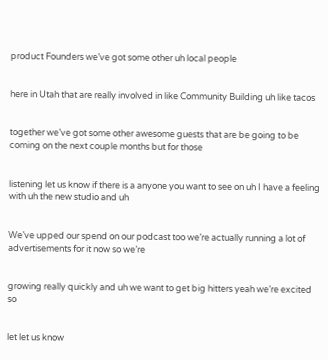product Founders we’ve got some other uh local people


here in Utah that are really involved in like Community Building uh like tacos


together we’ve got some other awesome guests that are be going to be coming on the next couple months but for those


listening let us know if there is a anyone you want to see on uh I have a feeling with uh the new studio and uh


We’ve upped our spend on our podcast too we’re actually running a lot of advertisements for it now so we’re


growing really quickly and uh we want to get big hitters yeah we’re excited so


let let us know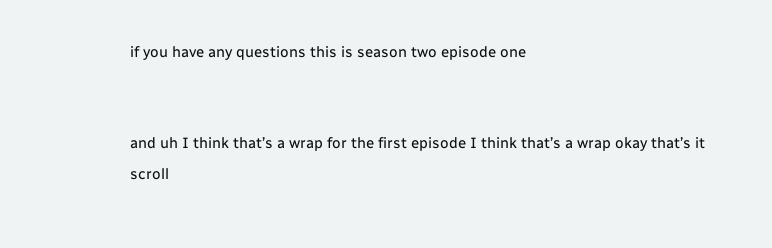if you have any questions this is season two episode one


and uh I think that’s a wrap for the first episode I think that’s a wrap okay that’s it scroll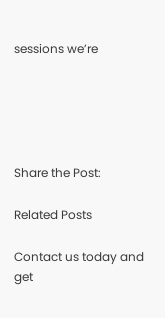sessions we’re





Share the Post:

Related Posts

Contact us today and get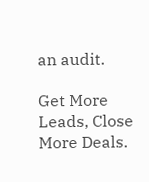an audit.

Get More Leads, Close More Deals.